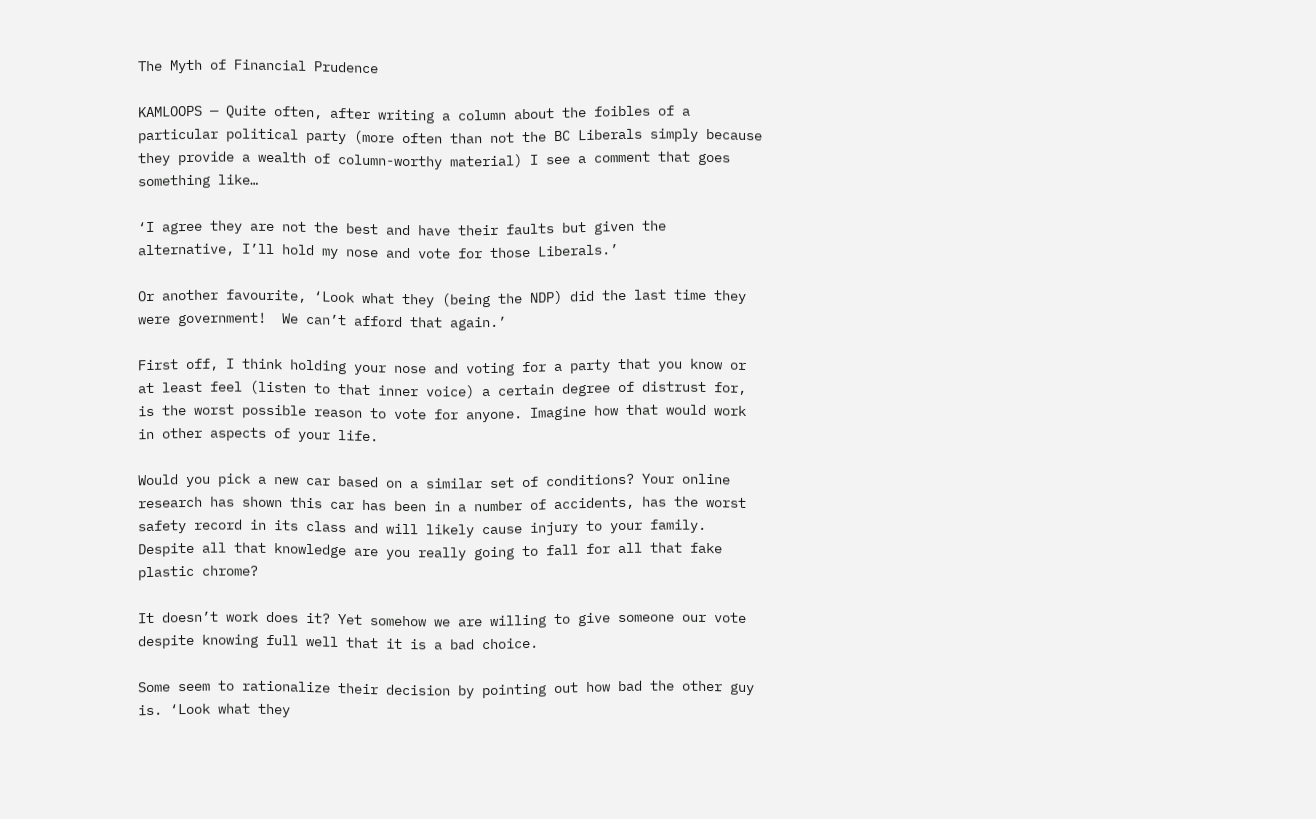The Myth of Financial Prudence

KAMLOOPS — Quite often, after writing a column about the foibles of a particular political party (more often than not the BC Liberals simply because they provide a wealth of column-worthy material) I see a comment that goes something like…

‘I agree they are not the best and have their faults but given the alternative, I’ll hold my nose and vote for those Liberals.’

Or another favourite, ‘Look what they (being the NDP) did the last time they were government!  We can’t afford that again.’

First off, I think holding your nose and voting for a party that you know or at least feel (listen to that inner voice) a certain degree of distrust for, is the worst possible reason to vote for anyone. Imagine how that would work in other aspects of your life.

Would you pick a new car based on a similar set of conditions? Your online research has shown this car has been in a number of accidents, has the worst safety record in its class and will likely cause injury to your family. Despite all that knowledge are you really going to fall for all that fake plastic chrome?

It doesn’t work does it? Yet somehow we are willing to give someone our vote despite knowing full well that it is a bad choice.

Some seem to rationalize their decision by pointing out how bad the other guy is. ‘Look what they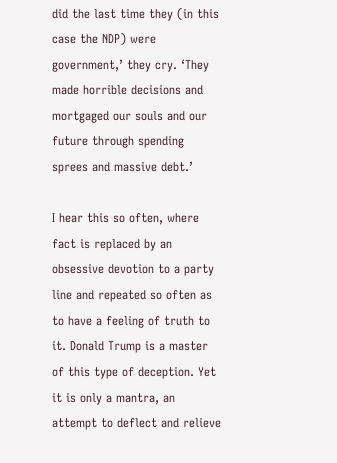did the last time they (in this case the NDP) were government,’ they cry. ‘They made horrible decisions and mortgaged our souls and our future through spending sprees and massive debt.’

I hear this so often, where fact is replaced by an obsessive devotion to a party line and repeated so often as to have a feeling of truth to it. Donald Trump is a master of this type of deception. Yet it is only a mantra, an attempt to deflect and relieve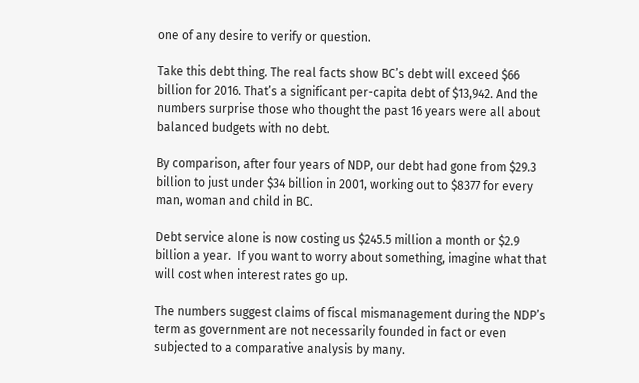one of any desire to verify or question.

Take this debt thing. The real facts show BC’s debt will exceed $66 billion for 2016. That’s a significant per-capita debt of $13,942. And the numbers surprise those who thought the past 16 years were all about balanced budgets with no debt.

By comparison, after four years of NDP, our debt had gone from $29.3 billion to just under $34 billion in 2001, working out to $8377 for every man, woman and child in BC.

Debt service alone is now costing us $245.5 million a month or $2.9 billion a year.  If you want to worry about something, imagine what that will cost when interest rates go up.

The numbers suggest claims of fiscal mismanagement during the NDP’s term as government are not necessarily founded in fact or even subjected to a comparative analysis by many.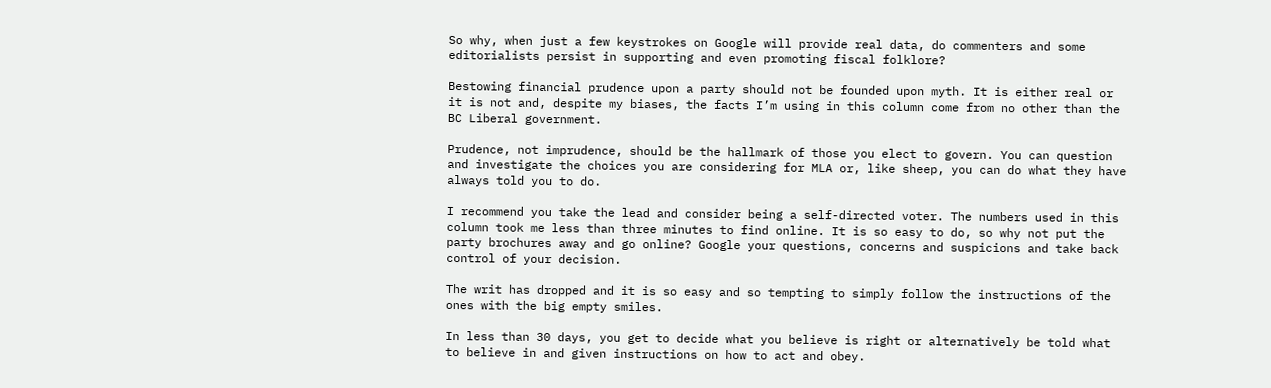So why, when just a few keystrokes on Google will provide real data, do commenters and some editorialists persist in supporting and even promoting fiscal folklore?

Bestowing financial prudence upon a party should not be founded upon myth. It is either real or it is not and, despite my biases, the facts I’m using in this column come from no other than the BC Liberal government.

Prudence, not imprudence, should be the hallmark of those you elect to govern. You can question and investigate the choices you are considering for MLA or, like sheep, you can do what they have always told you to do.

I recommend you take the lead and consider being a self-directed voter. The numbers used in this column took me less than three minutes to find online. It is so easy to do, so why not put the party brochures away and go online? Google your questions, concerns and suspicions and take back control of your decision.

The writ has dropped and it is so easy and so tempting to simply follow the instructions of the ones with the big empty smiles.

In less than 30 days, you get to decide what you believe is right or alternatively be told what to believe in and given instructions on how to act and obey.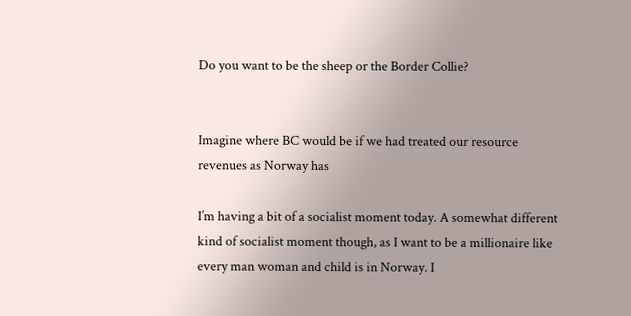Do you want to be the sheep or the Border Collie?


Imagine where BC would be if we had treated our resource revenues as Norway has

I’m having a bit of a socialist moment today. A somewhat different kind of socialist moment though, as I want to be a millionaire like every man woman and child is in Norway. I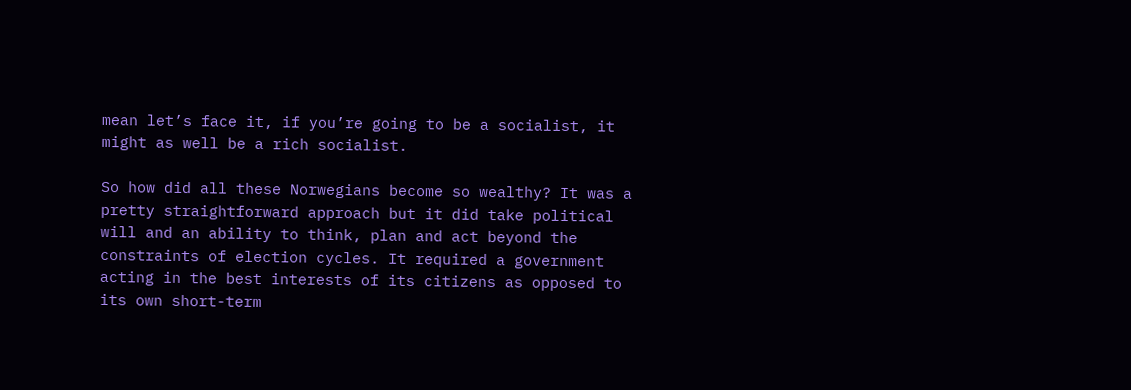mean let’s face it, if you’re going to be a socialist, it might as well be a rich socialist.

So how did all these Norwegians become so wealthy? It was a pretty straightforward approach but it did take political will and an ability to think, plan and act beyond the constraints of election cycles. It required a government acting in the best interests of its citizens as opposed to its own short-term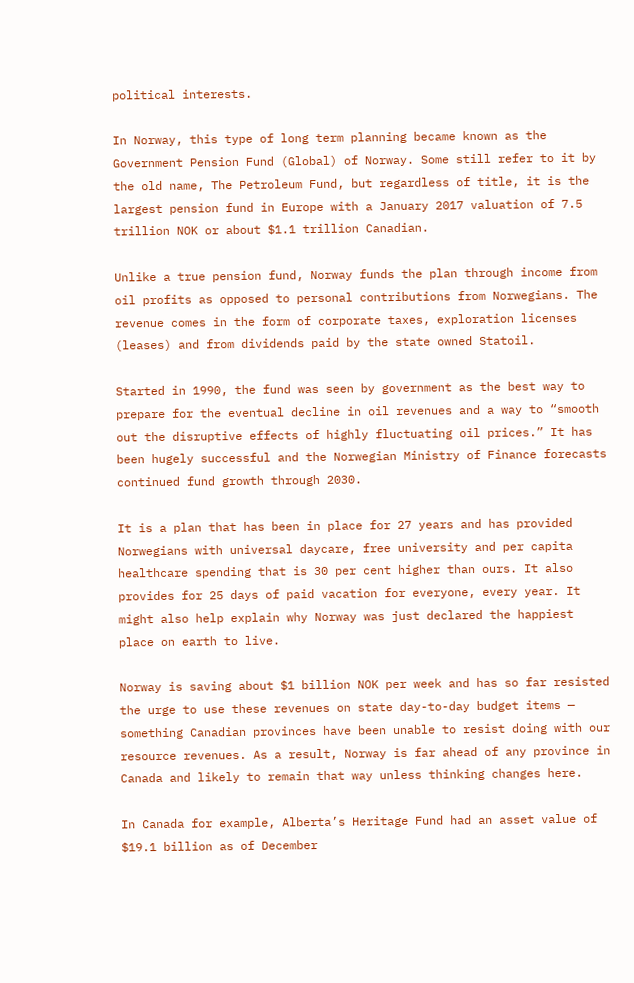political interests.

In Norway, this type of long term planning became known as the Government Pension Fund (Global) of Norway. Some still refer to it by the old name, The Petroleum Fund, but regardless of title, it is the largest pension fund in Europe with a January 2017 valuation of 7.5 trillion NOK or about $1.1 trillion Canadian.

Unlike a true pension fund, Norway funds the plan through income from oil profits as opposed to personal contributions from Norwegians. The revenue comes in the form of corporate taxes, exploration licenses (leases) and from dividends paid by the state owned Statoil.

Started in 1990, the fund was seen by government as the best way to prepare for the eventual decline in oil revenues and a way to “smooth out the disruptive effects of highly fluctuating oil prices.” It has been hugely successful and the Norwegian Ministry of Finance forecasts continued fund growth through 2030.

It is a plan that has been in place for 27 years and has provided Norwegians with universal daycare, free university and per capita healthcare spending that is 30 per cent higher than ours. It also provides for 25 days of paid vacation for everyone, every year. It might also help explain why Norway was just declared the happiest place on earth to live.

Norway is saving about $1 billion NOK per week and has so far resisted the urge to use these revenues on state day-to-day budget items — something Canadian provinces have been unable to resist doing with our resource revenues. As a result, Norway is far ahead of any province in Canada and likely to remain that way unless thinking changes here.

In Canada for example, Alberta’s Heritage Fund had an asset value of $19.1 billion as of December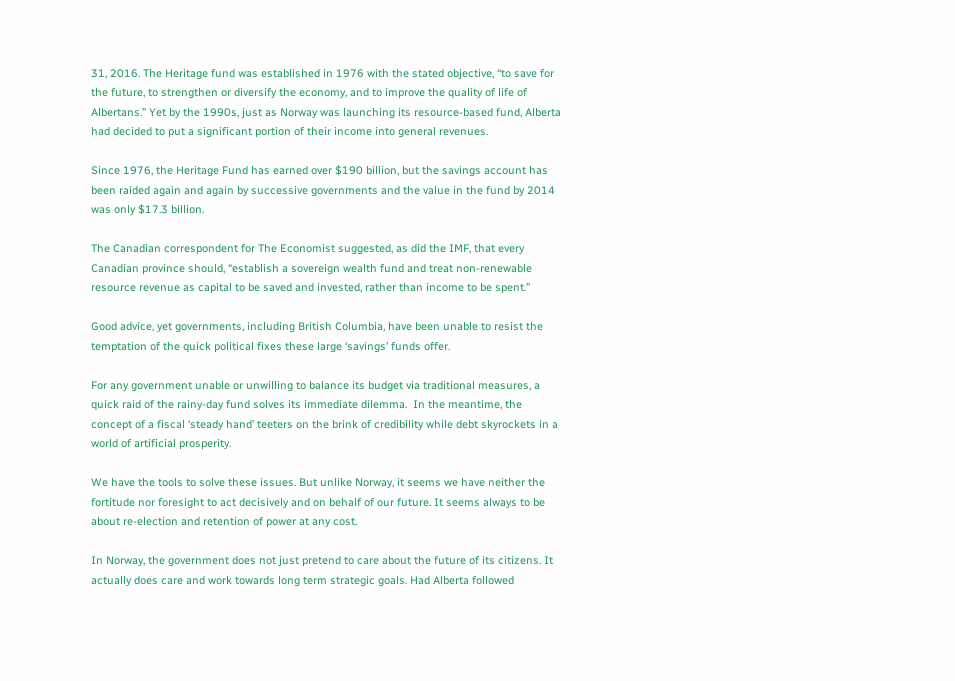31, 2016. The Heritage fund was established in 1976 with the stated objective, “to save for the future, to strengthen or diversify the economy, and to improve the quality of life of Albertans.” Yet by the 1990s, just as Norway was launching its resource-based fund, Alberta had decided to put a significant portion of their income into general revenues.

Since 1976, the Heritage Fund has earned over $190 billion, but the savings account has been raided again and again by successive governments and the value in the fund by 2014 was only $17.3 billion.

The Canadian correspondent for The Economist suggested, as did the IMF, that every Canadian province should, “establish a sovereign wealth fund and treat non-renewable resource revenue as capital to be saved and invested, rather than income to be spent.”

Good advice, yet governments, including British Columbia, have been unable to resist the temptation of the quick political fixes these large ‘savings’ funds offer.

For any government unable or unwilling to balance its budget via traditional measures, a quick raid of the rainy-day fund solves its immediate dilemma.  In the meantime, the concept of a fiscal ‘steady hand’ teeters on the brink of credibility while debt skyrockets in a world of artificial prosperity.

We have the tools to solve these issues. But unlike Norway, it seems we have neither the fortitude nor foresight to act decisively and on behalf of our future. It seems always to be about re-election and retention of power at any cost.

In Norway, the government does not just pretend to care about the future of its citizens. It actually does care and work towards long term strategic goals. Had Alberta followed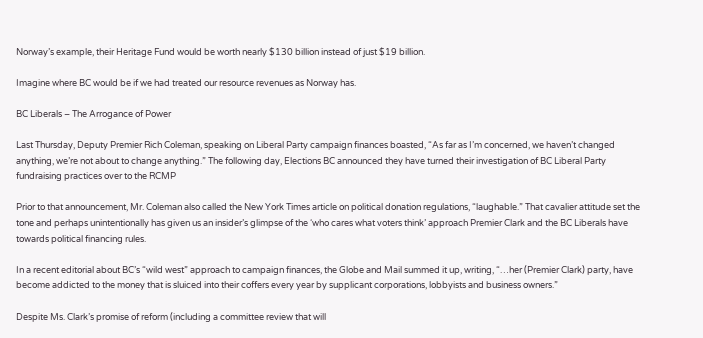Norway’s example, their Heritage Fund would be worth nearly $130 billion instead of just $19 billion.

Imagine where BC would be if we had treated our resource revenues as Norway has.

BC Liberals – The Arrogance of Power

Last Thursday, Deputy Premier Rich Coleman, speaking on Liberal Party campaign finances boasted, “As far as I’m concerned, we haven’t changed anything, we’re not about to change anything.” The following day, Elections BC announced they have turned their investigation of BC Liberal Party fundraising practices over to the RCMP

Prior to that announcement, Mr. Coleman also called the New York Times article on political donation regulations, “laughable.” That cavalier attitude set the tone and perhaps unintentionally has given us an insider’s glimpse of the ‘who cares what voters think’ approach Premier Clark and the BC Liberals have towards political financing rules.

In a recent editorial about BC’s “wild west” approach to campaign finances, the Globe and Mail summed it up, writing, “…her (Premier Clark) party, have become addicted to the money that is sluiced into their coffers every year by supplicant corporations, lobbyists and business owners.”

Despite Ms. Clark’s promise of reform (including a committee review that will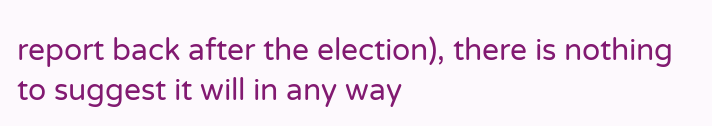report back after the election), there is nothing to suggest it will in any way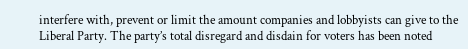interfere with, prevent or limit the amount companies and lobbyists can give to the Liberal Party. The party’s total disregard and disdain for voters has been noted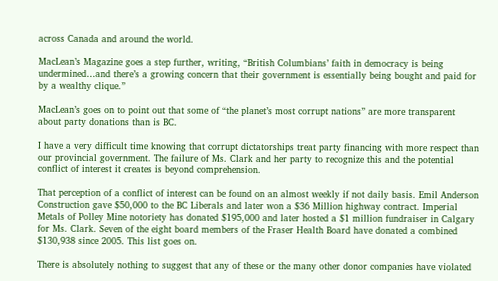across Canada and around the world.

MacLean’s Magazine goes a step further, writing, “British Columbians’ faith in democracy is being undermined…and there’s a growing concern that their government is essentially being bought and paid for by a wealthy clique.”

MacLean’s goes on to point out that some of “the planet’s most corrupt nations” are more transparent about party donations than is BC.

I have a very difficult time knowing that corrupt dictatorships treat party financing with more respect than our provincial government. The failure of Ms. Clark and her party to recognize this and the potential conflict of interest it creates is beyond comprehension.

That perception of a conflict of interest can be found on an almost weekly if not daily basis. Emil Anderson Construction gave $50,000 to the BC Liberals and later won a $36 Million highway contract. Imperial Metals of Polley Mine notoriety has donated $195,000 and later hosted a $1 million fundraiser in Calgary for Ms. Clark. Seven of the eight board members of the Fraser Health Board have donated a combined $130,938 since 2005. This list goes on.

There is absolutely nothing to suggest that any of these or the many other donor companies have violated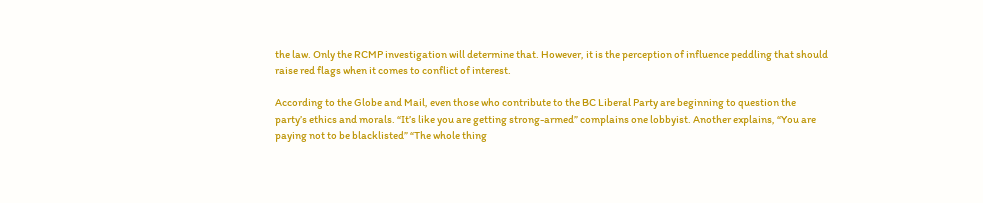the law. Only the RCMP investigation will determine that. However, it is the perception of influence peddling that should raise red flags when it comes to conflict of interest.

According to the Globe and Mail, even those who contribute to the BC Liberal Party are beginning to question the party’s ethics and morals. “It’s like you are getting strong-armed” complains one lobbyist. Another explains, “You are paying not to be blacklisted” “The whole thing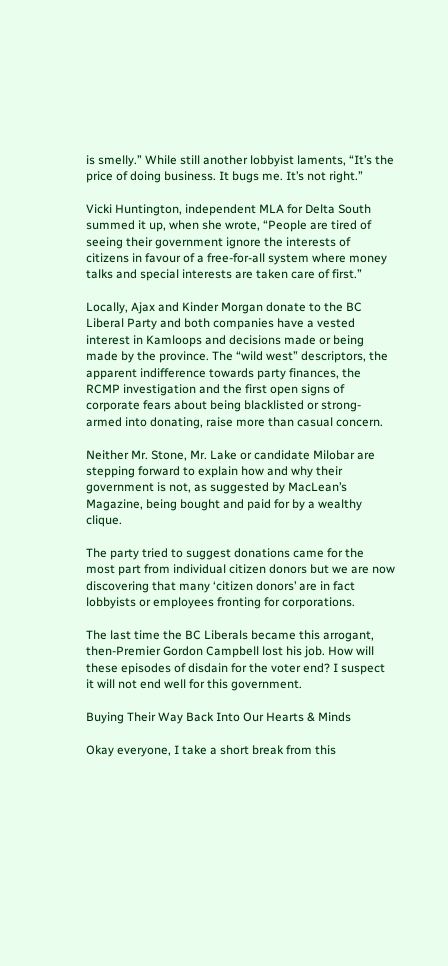is smelly.” While still another lobbyist laments, “It’s the price of doing business. It bugs me. It’s not right.”

Vicki Huntington, independent MLA for Delta South summed it up, when she wrote, “People are tired of seeing their government ignore the interests of citizens in favour of a free-for-all system where money talks and special interests are taken care of first.”

Locally, Ajax and Kinder Morgan donate to the BC Liberal Party and both companies have a vested interest in Kamloops and decisions made or being made by the province. The “wild west” descriptors, the apparent indifference towards party finances, the RCMP investigation and the first open signs of corporate fears about being blacklisted or strong-armed into donating, raise more than casual concern.

Neither Mr. Stone, Mr. Lake or candidate Milobar are stepping forward to explain how and why their government is not, as suggested by MacLean’s Magazine, being bought and paid for by a wealthy clique.

The party tried to suggest donations came for the most part from individual citizen donors but we are now discovering that many ‘citizen donors’ are in fact lobbyists or employees fronting for corporations.

The last time the BC Liberals became this arrogant, then-Premier Gordon Campbell lost his job. How will these episodes of disdain for the voter end? I suspect it will not end well for this government.

Buying Their Way Back Into Our Hearts & Minds

Okay everyone, I take a short break from this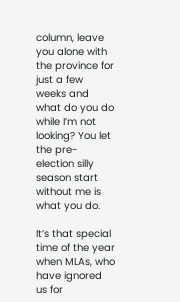column, leave you alone with the province for just a few weeks and what do you do while I’m not looking? You let the pre-election silly season start without me is what you do.

It’s that special time of the year when MLAs, who have ignored us for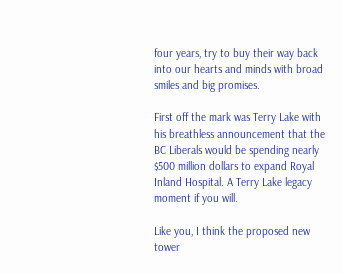four years, try to buy their way back into our hearts and minds with broad smiles and big promises.

First off the mark was Terry Lake with his breathless announcement that the BC Liberals would be spending nearly $500 million dollars to expand Royal Inland Hospital. A Terry Lake legacy moment if you will.

Like you, I think the proposed new tower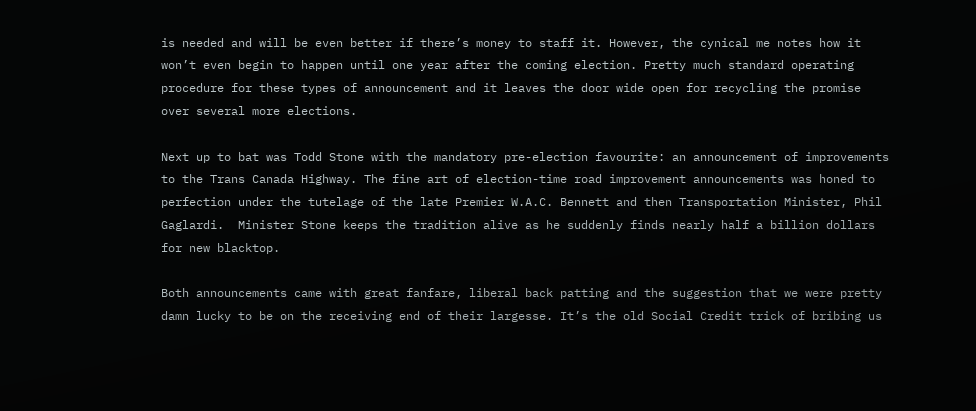is needed and will be even better if there’s money to staff it. However, the cynical me notes how it won’t even begin to happen until one year after the coming election. Pretty much standard operating procedure for these types of announcement and it leaves the door wide open for recycling the promise over several more elections.

Next up to bat was Todd Stone with the mandatory pre-election favourite: an announcement of improvements to the Trans Canada Highway. The fine art of election-time road improvement announcements was honed to perfection under the tutelage of the late Premier W.A.C. Bennett and then Transportation Minister, Phil Gaglardi.  Minister Stone keeps the tradition alive as he suddenly finds nearly half a billion dollars for new blacktop.

Both announcements came with great fanfare, liberal back patting and the suggestion that we were pretty damn lucky to be on the receiving end of their largesse. It’s the old Social Credit trick of bribing us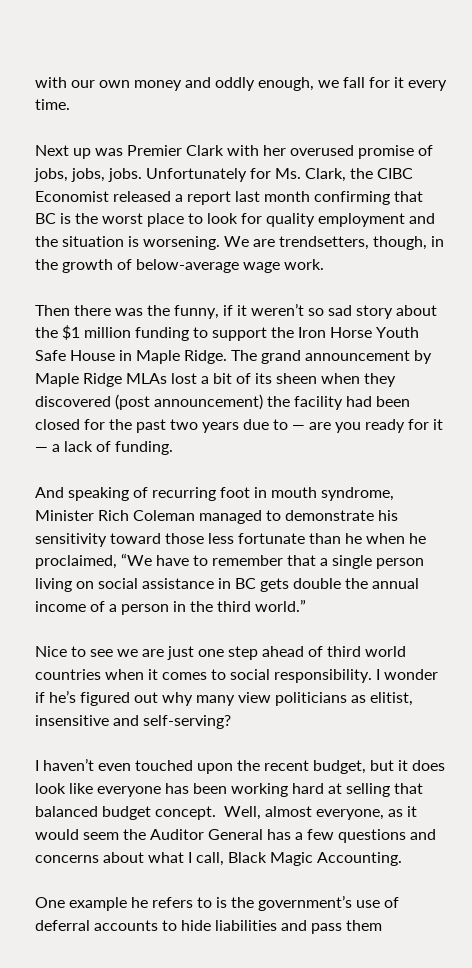with our own money and oddly enough, we fall for it every time.

Next up was Premier Clark with her overused promise of jobs, jobs, jobs. Unfortunately for Ms. Clark, the CIBC Economist released a report last month confirming that BC is the worst place to look for quality employment and the situation is worsening. We are trendsetters, though, in the growth of below-average wage work.

Then there was the funny, if it weren’t so sad story about the $1 million funding to support the Iron Horse Youth Safe House in Maple Ridge. The grand announcement by Maple Ridge MLAs lost a bit of its sheen when they discovered (post announcement) the facility had been closed for the past two years due to — are you ready for it — a lack of funding.

And speaking of recurring foot in mouth syndrome, Minister Rich Coleman managed to demonstrate his sensitivity toward those less fortunate than he when he proclaimed, “We have to remember that a single person living on social assistance in BC gets double the annual income of a person in the third world.”

Nice to see we are just one step ahead of third world countries when it comes to social responsibility. I wonder if he’s figured out why many view politicians as elitist, insensitive and self-serving?

I haven’t even touched upon the recent budget, but it does look like everyone has been working hard at selling that balanced budget concept.  Well, almost everyone, as it would seem the Auditor General has a few questions and concerns about what I call, Black Magic Accounting.

One example he refers to is the government’s use of deferral accounts to hide liabilities and pass them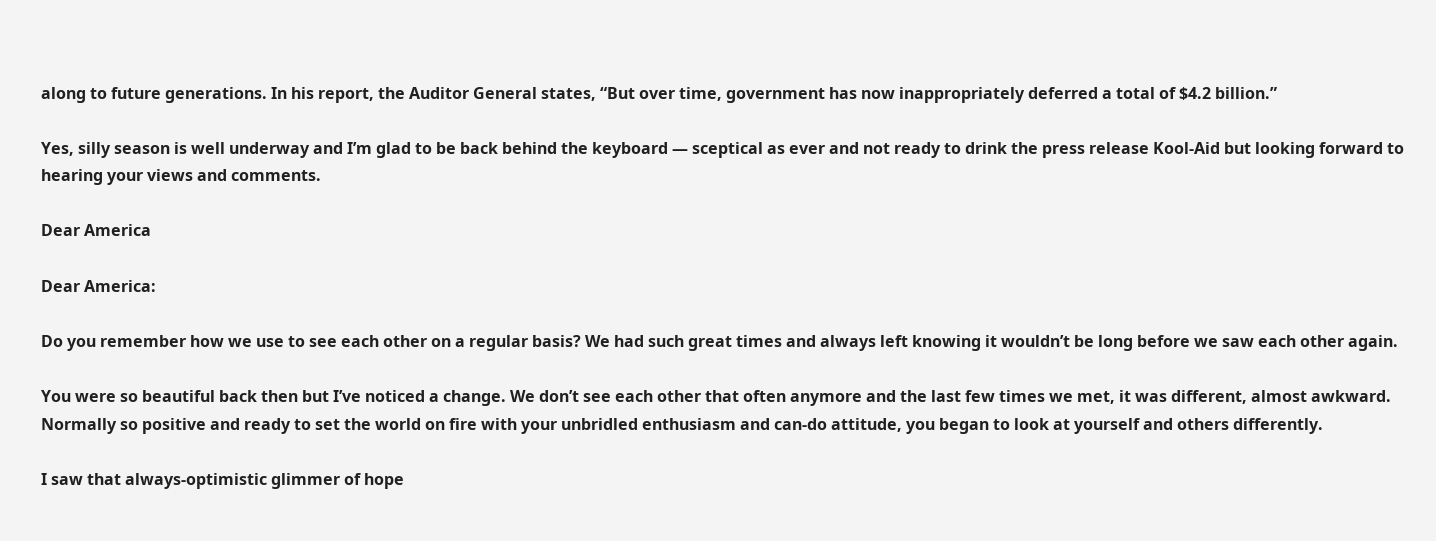along to future generations. In his report, the Auditor General states, “But over time, government has now inappropriately deferred a total of $4.2 billion.”

Yes, silly season is well underway and I’m glad to be back behind the keyboard — sceptical as ever and not ready to drink the press release Kool-Aid but looking forward to hearing your views and comments.

Dear America

Dear America:

Do you remember how we use to see each other on a regular basis? We had such great times and always left knowing it wouldn’t be long before we saw each other again.

You were so beautiful back then but I’ve noticed a change. We don’t see each other that often anymore and the last few times we met, it was different, almost awkward. Normally so positive and ready to set the world on fire with your unbridled enthusiasm and can-do attitude, you began to look at yourself and others differently.

I saw that always-optimistic glimmer of hope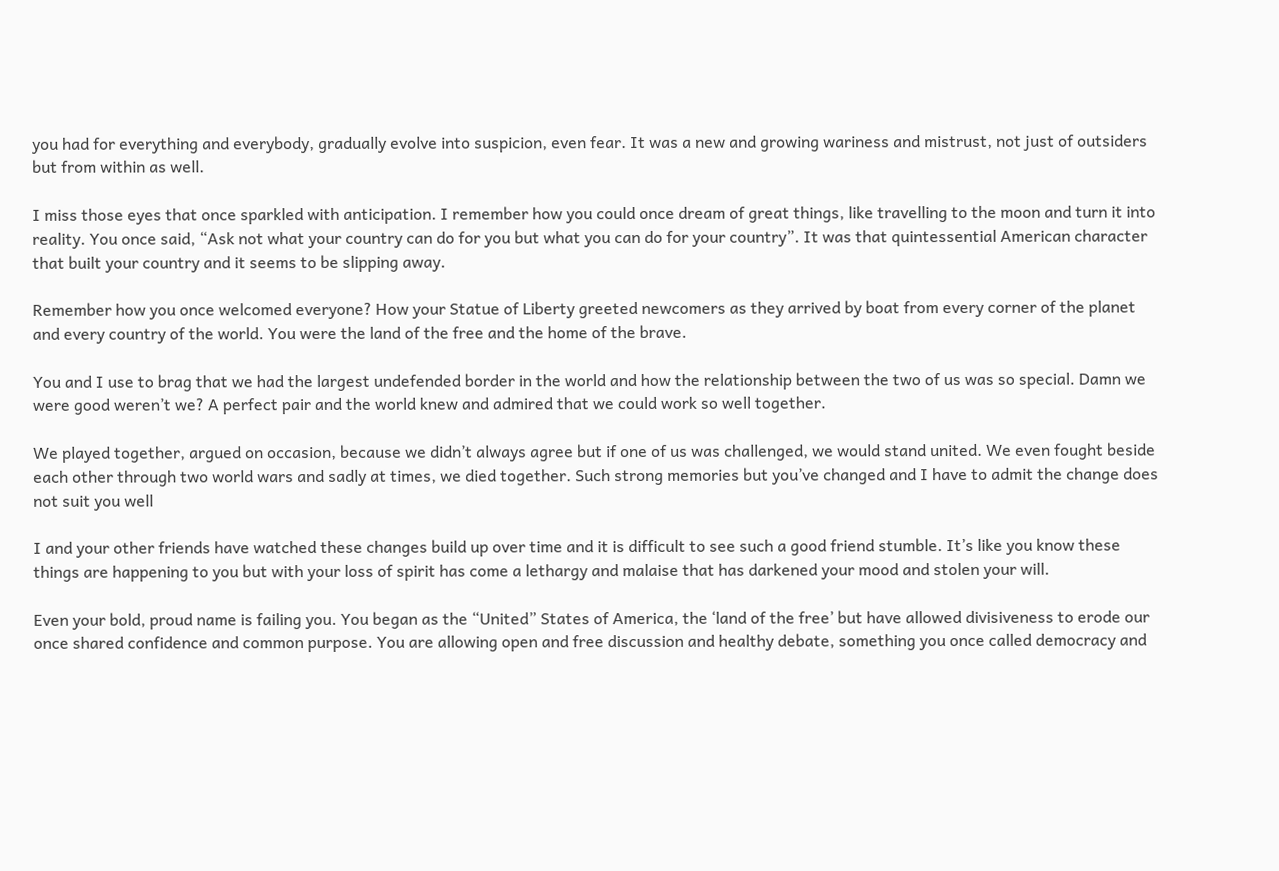you had for everything and everybody, gradually evolve into suspicion, even fear. It was a new and growing wariness and mistrust, not just of outsiders but from within as well.

I miss those eyes that once sparkled with anticipation. I remember how you could once dream of great things, like travelling to the moon and turn it into reality. You once said, “Ask not what your country can do for you but what you can do for your country”. It was that quintessential American character that built your country and it seems to be slipping away.

Remember how you once welcomed everyone? How your Statue of Liberty greeted newcomers as they arrived by boat from every corner of the planet and every country of the world. You were the land of the free and the home of the brave.

You and I use to brag that we had the largest undefended border in the world and how the relationship between the two of us was so special. Damn we were good weren’t we? A perfect pair and the world knew and admired that we could work so well together.

We played together, argued on occasion, because we didn’t always agree but if one of us was challenged, we would stand united. We even fought beside each other through two world wars and sadly at times, we died together. Such strong memories but you’ve changed and I have to admit the change does not suit you well

I and your other friends have watched these changes build up over time and it is difficult to see such a good friend stumble. It’s like you know these things are happening to you but with your loss of spirit has come a lethargy and malaise that has darkened your mood and stolen your will.

Even your bold, proud name is failing you. You began as the “United” States of America, the ‘land of the free’ but have allowed divisiveness to erode our once shared confidence and common purpose. You are allowing open and free discussion and healthy debate, something you once called democracy and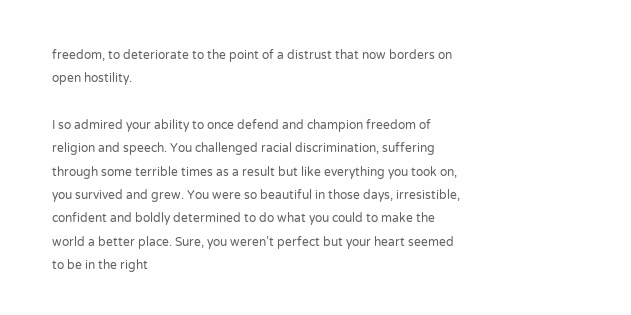freedom, to deteriorate to the point of a distrust that now borders on open hostility.

I so admired your ability to once defend and champion freedom of religion and speech. You challenged racial discrimination, suffering through some terrible times as a result but like everything you took on, you survived and grew. You were so beautiful in those days, irresistible, confident and boldly determined to do what you could to make the world a better place. Sure, you weren’t perfect but your heart seemed to be in the right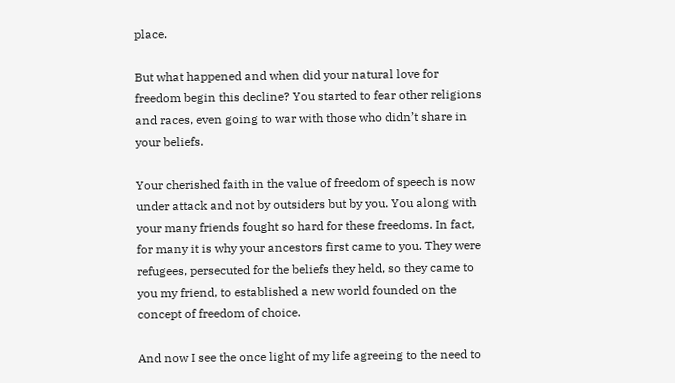place.

But what happened and when did your natural love for freedom begin this decline? You started to fear other religions and races, even going to war with those who didn’t share in your beliefs.

Your cherished faith in the value of freedom of speech is now under attack and not by outsiders but by you. You along with your many friends fought so hard for these freedoms. In fact, for many it is why your ancestors first came to you. They were refugees, persecuted for the beliefs they held, so they came to you my friend, to established a new world founded on the concept of freedom of choice.

And now I see the once light of my life agreeing to the need to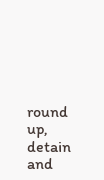round up, detain and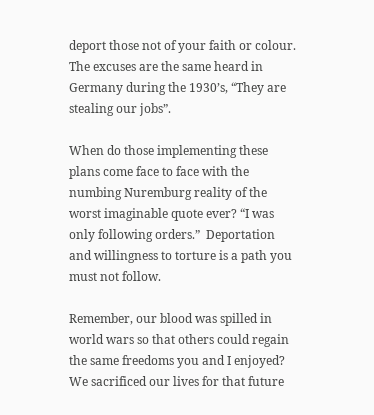deport those not of your faith or colour. The excuses are the same heard in Germany during the 1930’s, “They are stealing our jobs”.

When do those implementing these plans come face to face with the numbing Nuremburg reality of the worst imaginable quote ever? “I was only following orders.”  Deportation and willingness to torture is a path you must not follow.

Remember, our blood was spilled in world wars so that others could regain the same freedoms you and I enjoyed? We sacrificed our lives for that future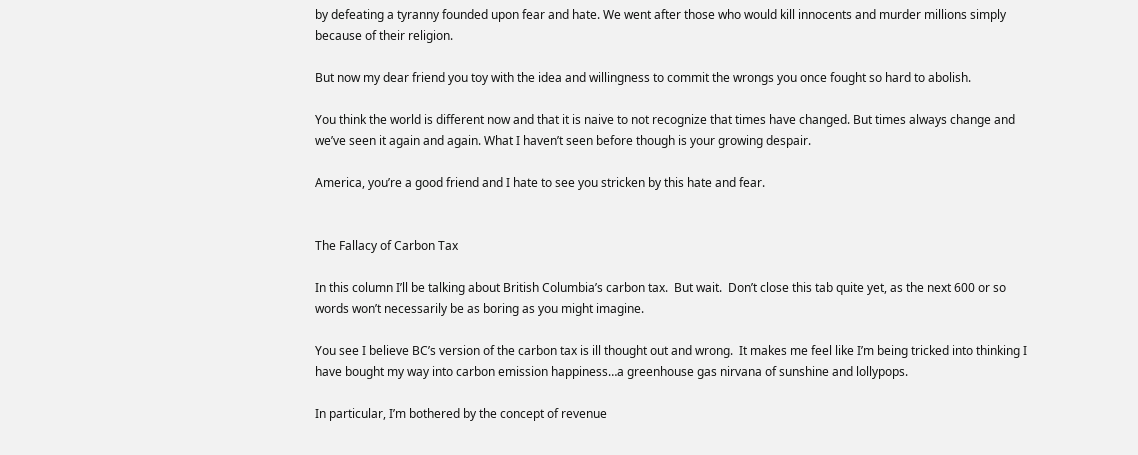by defeating a tyranny founded upon fear and hate. We went after those who would kill innocents and murder millions simply because of their religion.

But now my dear friend you toy with the idea and willingness to commit the wrongs you once fought so hard to abolish.

You think the world is different now and that it is naive to not recognize that times have changed. But times always change and we’ve seen it again and again. What I haven’t seen before though is your growing despair.

America, you’re a good friend and I hate to see you stricken by this hate and fear.


The Fallacy of Carbon Tax

In this column I’ll be talking about British Columbia’s carbon tax.  But wait.  Don’t close this tab quite yet, as the next 600 or so words won’t necessarily be as boring as you might imagine.

You see I believe BC’s version of the carbon tax is ill thought out and wrong.  It makes me feel like I’m being tricked into thinking I have bought my way into carbon emission happiness…a greenhouse gas nirvana of sunshine and lollypops.

In particular, I’m bothered by the concept of revenue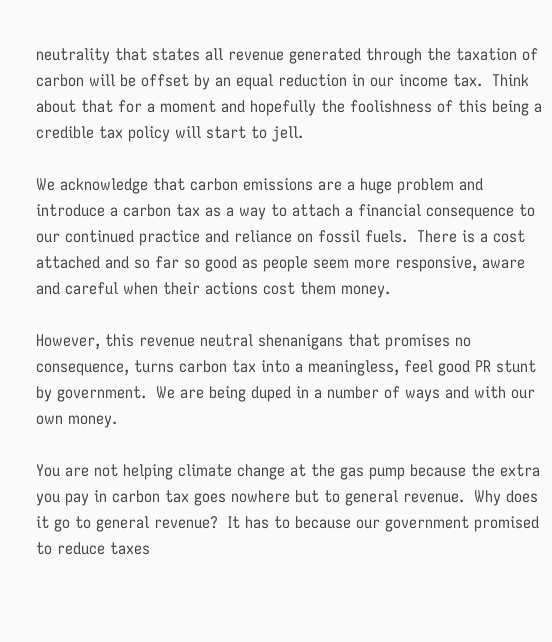neutrality that states all revenue generated through the taxation of carbon will be offset by an equal reduction in our income tax.  Think about that for a moment and hopefully the foolishness of this being a credible tax policy will start to jell.

We acknowledge that carbon emissions are a huge problem and introduce a carbon tax as a way to attach a financial consequence to our continued practice and reliance on fossil fuels.  There is a cost attached and so far so good as people seem more responsive, aware and careful when their actions cost them money.

However, this revenue neutral shenanigans that promises no consequence, turns carbon tax into a meaningless, feel good PR stunt by government.  We are being duped in a number of ways and with our own money.

You are not helping climate change at the gas pump because the extra you pay in carbon tax goes nowhere but to general revenue.  Why does it go to general revenue?  It has to because our government promised to reduce taxes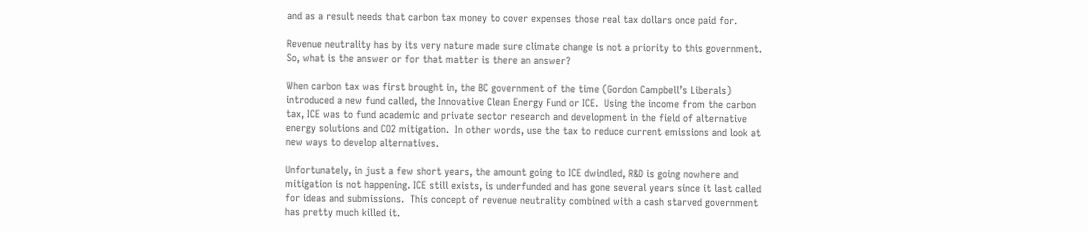and as a result needs that carbon tax money to cover expenses those real tax dollars once paid for.

Revenue neutrality has by its very nature made sure climate change is not a priority to this government. So, what is the answer or for that matter is there an answer?

When carbon tax was first brought in, the BC government of the time (Gordon Campbell’s Liberals) introduced a new fund called, the Innovative Clean Energy Fund or ICE.  Using the income from the carbon tax, ICE was to fund academic and private sector research and development in the field of alternative energy solutions and CO2 mitigation.  In other words, use the tax to reduce current emissions and look at new ways to develop alternatives.

Unfortunately, in just a few short years, the amount going to ICE dwindled, R&D is going nowhere and mitigation is not happening. ICE still exists, is underfunded and has gone several years since it last called for ideas and submissions.  This concept of revenue neutrality combined with a cash starved government has pretty much killed it.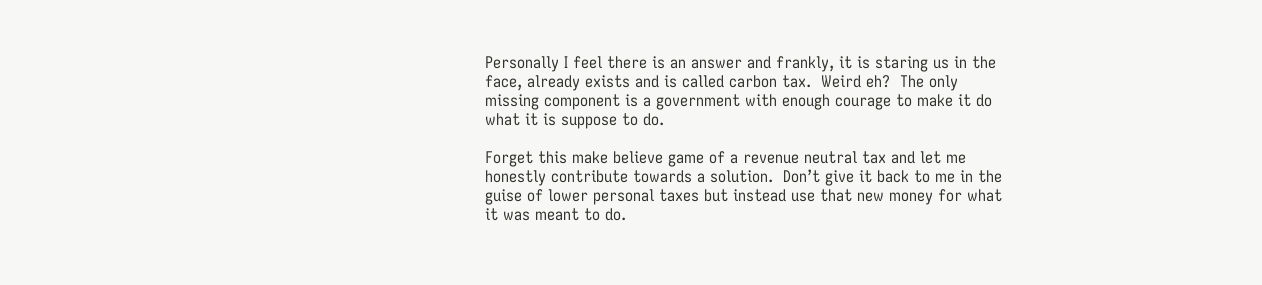Personally I feel there is an answer and frankly, it is staring us in the face, already exists and is called carbon tax.  Weird eh?  The only missing component is a government with enough courage to make it do what it is suppose to do.

Forget this make believe game of a revenue neutral tax and let me honestly contribute towards a solution.  Don’t give it back to me in the guise of lower personal taxes but instead use that new money for what it was meant to do.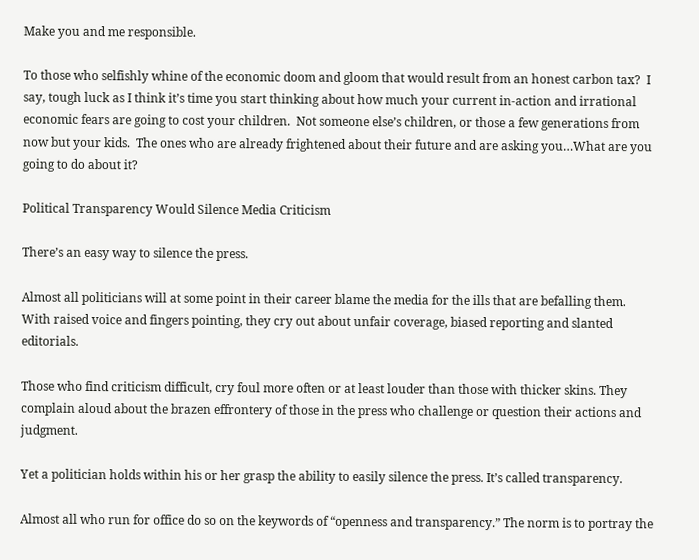Make you and me responsible.

To those who selfishly whine of the economic doom and gloom that would result from an honest carbon tax?  I say, tough luck as I think it’s time you start thinking about how much your current in-action and irrational economic fears are going to cost your children.  Not someone else’s children, or those a few generations from now but your kids.  The ones who are already frightened about their future and are asking you…What are you going to do about it?

Political Transparency Would Silence Media Criticism

There’s an easy way to silence the press.

Almost all politicians will at some point in their career blame the media for the ills that are befalling them. With raised voice and fingers pointing, they cry out about unfair coverage, biased reporting and slanted editorials.

Those who find criticism difficult, cry foul more often or at least louder than those with thicker skins. They complain aloud about the brazen effrontery of those in the press who challenge or question their actions and judgment.

Yet a politician holds within his or her grasp the ability to easily silence the press. It’s called transparency.

Almost all who run for office do so on the keywords of “openness and transparency.” The norm is to portray the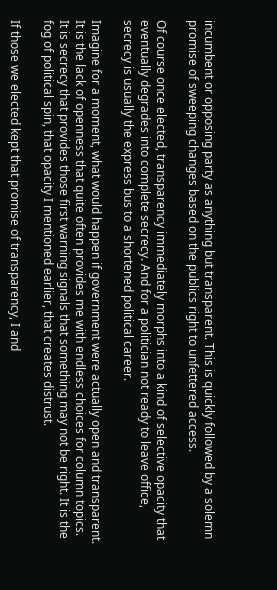incumbent or opposing party as anything but transparent. This is quickly followed by a solemn promise of sweeping changes based on the publics right to unfettered access.

Of course once elected, transparency immediately morphs into a kind of selective opacity that eventually degrades into complete secrecy. And for a politician not ready to leave office, secrecy is usually the express bus to a shortened political career.

Imagine for a moment, what would happen if government were actually open and transparent. It is the lack of openness that quite often provides me with endless choices for column topics. It is secrecy that provides those first warning signals that something may not be right. It is the fog of political spin, that opacity I mentioned earlier, that creates distrust.

If those we elected kept that promise of transparency, I and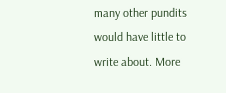many other pundits would have little to write about. More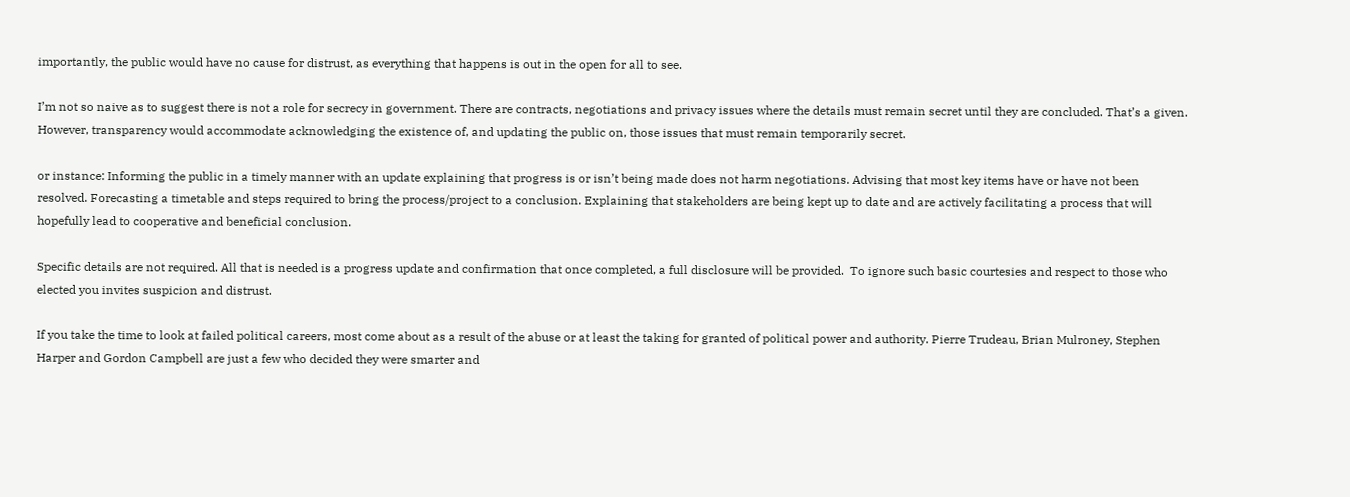importantly, the public would have no cause for distrust, as everything that happens is out in the open for all to see.

I’m not so naive as to suggest there is not a role for secrecy in government. There are contracts, negotiations and privacy issues where the details must remain secret until they are concluded. That’s a given. However, transparency would accommodate acknowledging the existence of, and updating the public on, those issues that must remain temporarily secret.

or instance: Informing the public in a timely manner with an update explaining that progress is or isn’t being made does not harm negotiations. Advising that most key items have or have not been resolved. Forecasting a timetable and steps required to bring the process/project to a conclusion. Explaining that stakeholders are being kept up to date and are actively facilitating a process that will hopefully lead to cooperative and beneficial conclusion.

Specific details are not required. All that is needed is a progress update and confirmation that once completed, a full disclosure will be provided.  To ignore such basic courtesies and respect to those who elected you invites suspicion and distrust.

If you take the time to look at failed political careers, most come about as a result of the abuse or at least the taking for granted of political power and authority. Pierre Trudeau, Brian Mulroney, Stephen Harper and Gordon Campbell are just a few who decided they were smarter and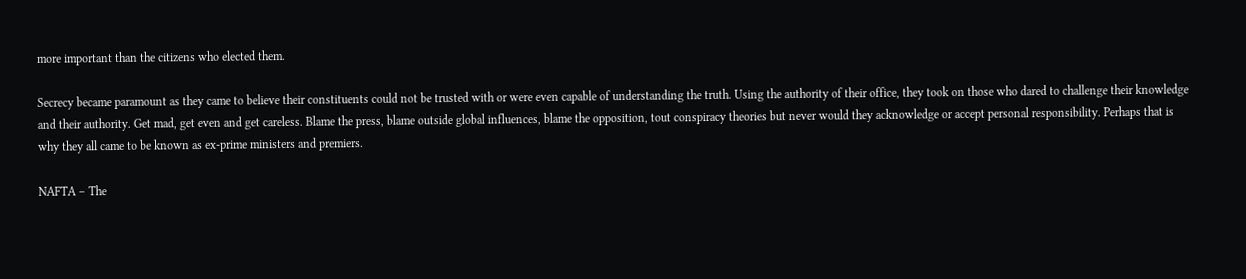more important than the citizens who elected them.

Secrecy became paramount as they came to believe their constituents could not be trusted with or were even capable of understanding the truth. Using the authority of their office, they took on those who dared to challenge their knowledge and their authority. Get mad, get even and get careless. Blame the press, blame outside global influences, blame the opposition, tout conspiracy theories but never would they acknowledge or accept personal responsibility. Perhaps that is why they all came to be known as ex-prime ministers and premiers.

NAFTA – The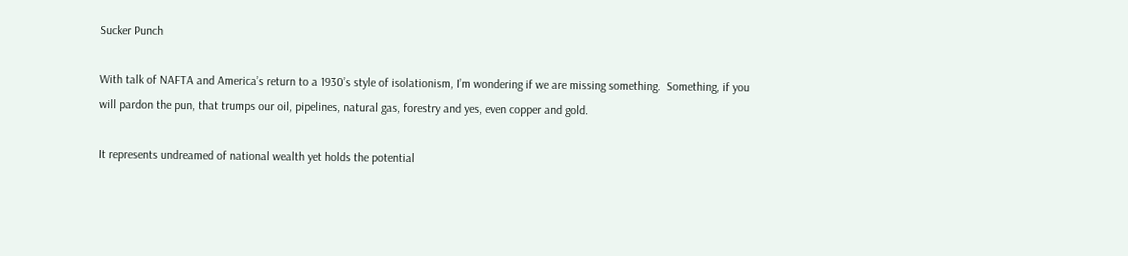Sucker Punch

With talk of NAFTA and America’s return to a 1930’s style of isolationism, I’m wondering if we are missing something.  Something, if you will pardon the pun, that trumps our oil, pipelines, natural gas, forestry and yes, even copper and gold.

It represents undreamed of national wealth yet holds the potential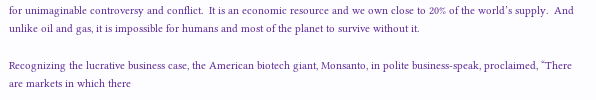for unimaginable controversy and conflict.  It is an economic resource and we own close to 20% of the world’s supply.  And unlike oil and gas, it is impossible for humans and most of the planet to survive without it.

Recognizing the lucrative business case, the American biotech giant, Monsanto, in polite business-speak, proclaimed, “There are markets in which there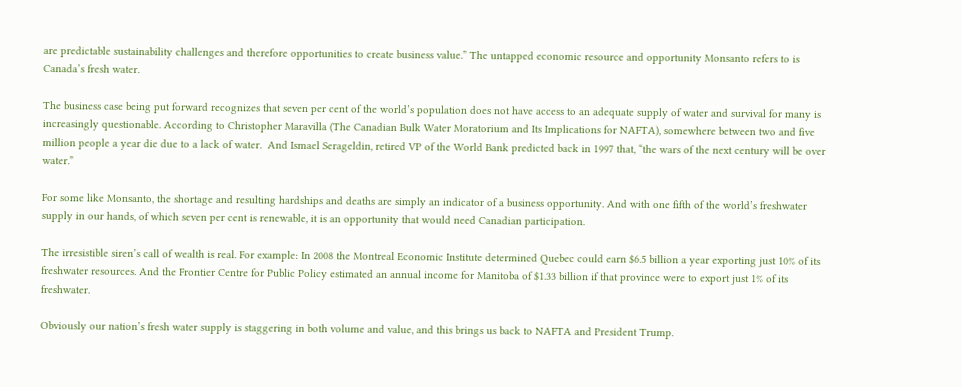are predictable sustainability challenges and therefore opportunities to create business value.” The untapped economic resource and opportunity Monsanto refers to is Canada’s fresh water.

The business case being put forward recognizes that seven per cent of the world’s population does not have access to an adequate supply of water and survival for many is increasingly questionable. According to Christopher Maravilla (The Canadian Bulk Water Moratorium and Its Implications for NAFTA), somewhere between two and five million people a year die due to a lack of water.  And Ismael Serageldin, retired VP of the World Bank predicted back in 1997 that, “the wars of the next century will be over water.”

For some like Monsanto, the shortage and resulting hardships and deaths are simply an indicator of a business opportunity. And with one fifth of the world’s freshwater supply in our hands, of which seven per cent is renewable, it is an opportunity that would need Canadian participation.

The irresistible siren’s call of wealth is real. For example: In 2008 the Montreal Economic Institute determined Quebec could earn $6.5 billion a year exporting just 10% of its freshwater resources. And the Frontier Centre for Public Policy estimated an annual income for Manitoba of $1.33 billion if that province were to export just 1% of its freshwater.

Obviously our nation’s fresh water supply is staggering in both volume and value, and this brings us back to NAFTA and President Trump.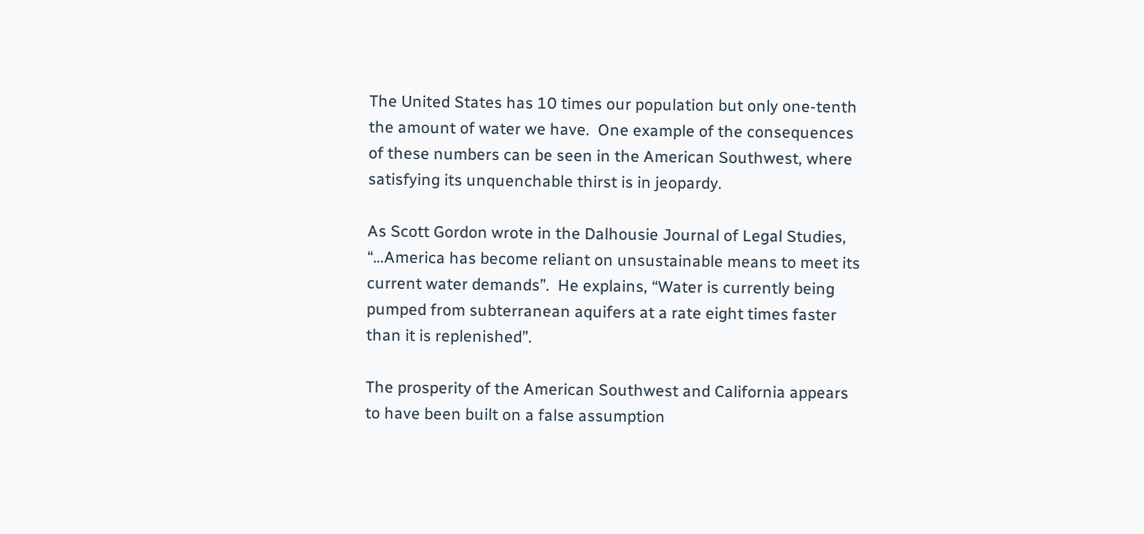The United States has 10 times our population but only one-tenth the amount of water we have.  One example of the consequences of these numbers can be seen in the American Southwest, where satisfying its unquenchable thirst is in jeopardy.

As Scott Gordon wrote in the Dalhousie Journal of Legal Studies, “…America has become reliant on unsustainable means to meet its current water demands”.  He explains, “Water is currently being pumped from subterranean aquifers at a rate eight times faster than it is replenished”.

The prosperity of the American Southwest and California appears to have been built on a false assumption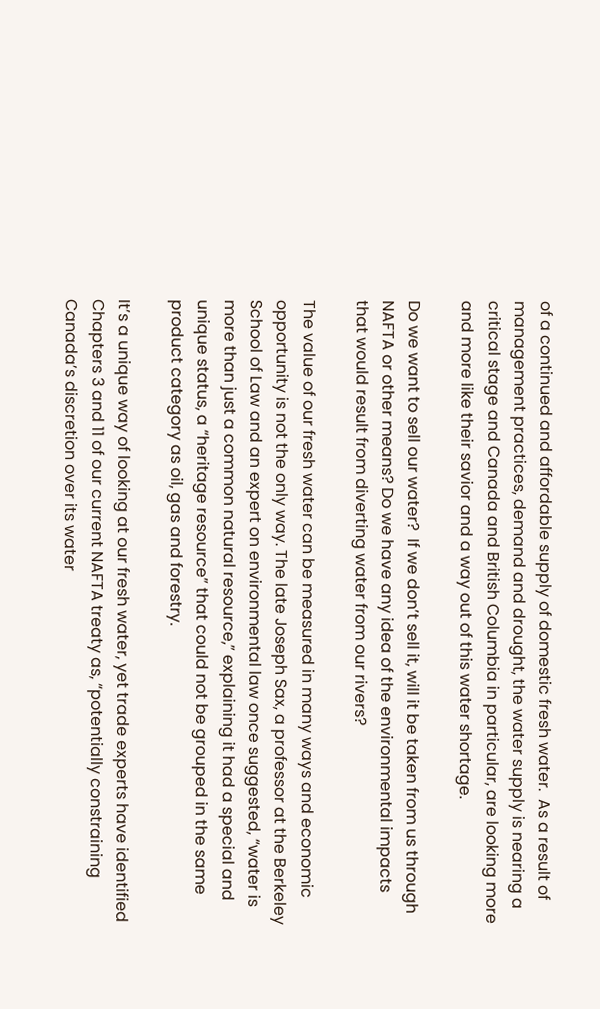of a continued and affordable supply of domestic fresh water.  As a result of management practices, demand and drought, the water supply is nearing a critical stage and Canada and British Columbia in particular, are looking more and more like their savior and a way out of this water shortage.

Do we want to sell our water?  If we don’t sell it, will it be taken from us through NAFTA or other means? Do we have any idea of the environmental impacts that would result from diverting water from our rivers?

The value of our fresh water can be measured in many ways and economic opportunity is not the only way. The late Joseph Sax, a professor at the Berkeley School of Law and an expert on environmental law once suggested, “water is more than just a common natural resource,” explaining it had a special and unique status, a “heritage resource” that could not be grouped in the same product category as oil, gas and forestry.

It’s a unique way of looking at our fresh water, yet trade experts have identified Chapters 3 and 11 of our current NAFTA treaty as, “potentially constraining Canada’s discretion over its water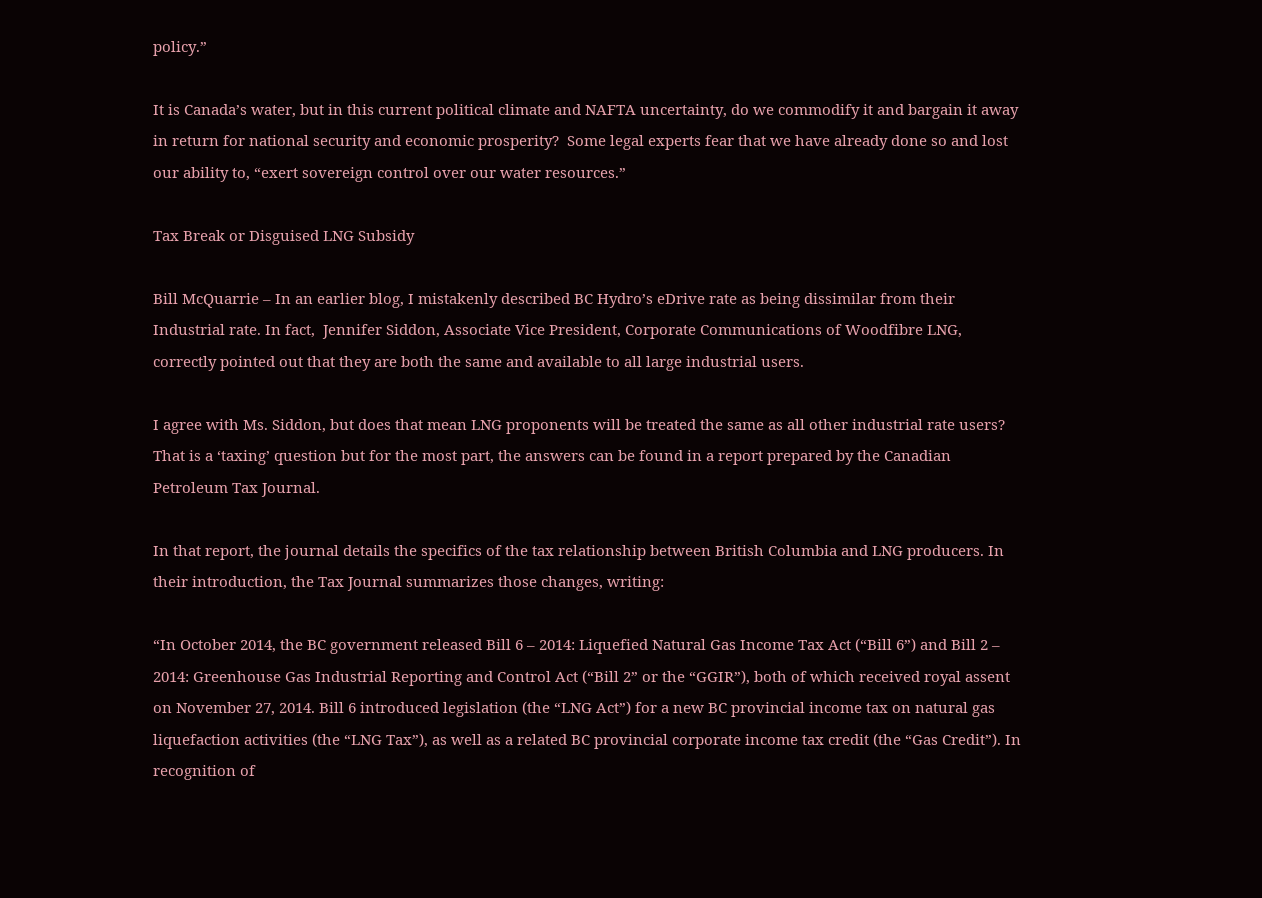policy.”

It is Canada’s water, but in this current political climate and NAFTA uncertainty, do we commodify it and bargain it away in return for national security and economic prosperity?  Some legal experts fear that we have already done so and lost our ability to, “exert sovereign control over our water resources.”

Tax Break or Disguised LNG Subsidy

Bill McQuarrie – In an earlier blog, I mistakenly described BC Hydro’s eDrive rate as being dissimilar from their Industrial rate. In fact,  Jennifer Siddon, Associate Vice President, Corporate Communications of Woodfibre LNG, correctly pointed out that they are both the same and available to all large industrial users.

I agree with Ms. Siddon, but does that mean LNG proponents will be treated the same as all other industrial rate users?  That is a ‘taxing’ question but for the most part, the answers can be found in a report prepared by the Canadian Petroleum Tax Journal.

In that report, the journal details the specifics of the tax relationship between British Columbia and LNG producers. In their introduction, the Tax Journal summarizes those changes, writing:

“In October 2014, the BC government released Bill 6 – 2014: Liquefied Natural Gas Income Tax Act (“Bill 6”) and Bill 2 – 2014: Greenhouse Gas Industrial Reporting and Control Act (“Bill 2” or the “GGIR”), both of which received royal assent on November 27, 2014. Bill 6 introduced legislation (the “LNG Act”) for a new BC provincial income tax on natural gas liquefaction activities (the “LNG Tax”), as well as a related BC provincial corporate income tax credit (the “Gas Credit”). In recognition of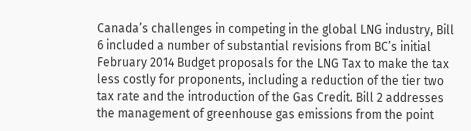Canada’s challenges in competing in the global LNG industry, Bill 6 included a number of substantial revisions from BC’s initial February 2014 Budget proposals for the LNG Tax to make the tax less costly for proponents, including a reduction of the tier two tax rate and the introduction of the Gas Credit. Bill 2 addresses the management of greenhouse gas emissions from the point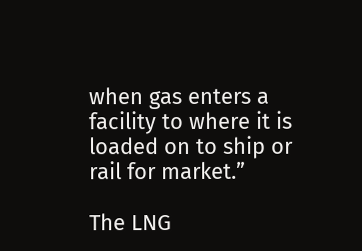when gas enters a facility to where it is loaded on to ship or rail for market.”

The LNG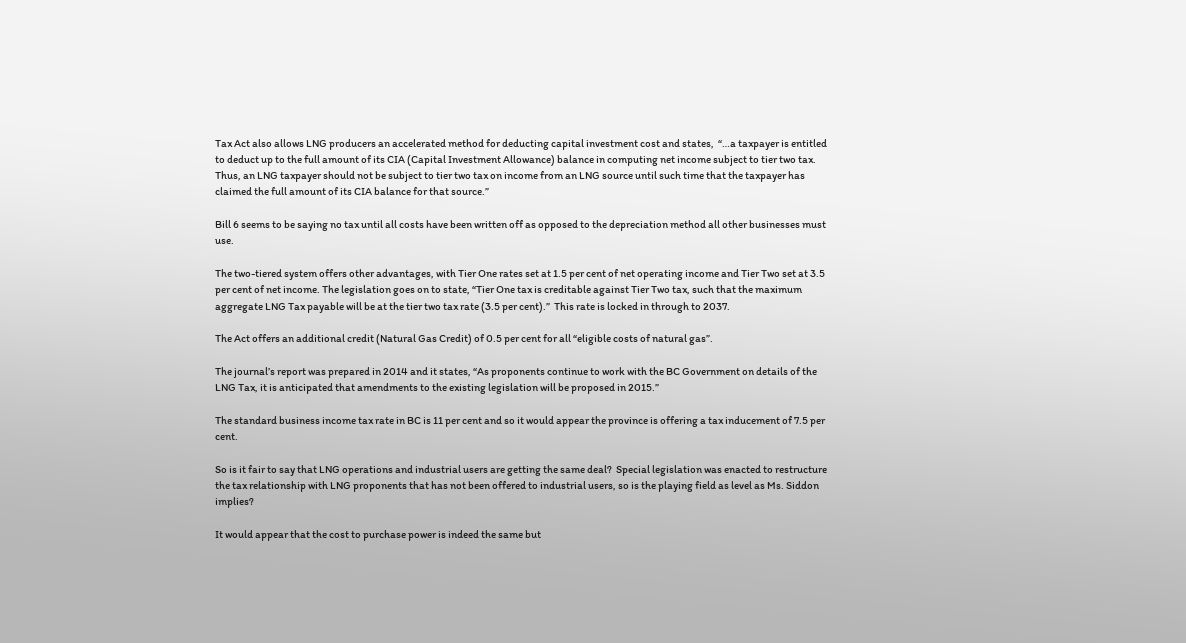Tax Act also allows LNG producers an accelerated method for deducting capital investment cost and states,  “…a taxpayer is entitled to deduct up to the full amount of its CIA (Capital Investment Allowance) balance in computing net income subject to tier two tax. Thus, an LNG taxpayer should not be subject to tier two tax on income from an LNG source until such time that the taxpayer has claimed the full amount of its CIA balance for that source.”

Bill 6 seems to be saying no tax until all costs have been written off as opposed to the depreciation method all other businesses must use.

The two-tiered system offers other advantages, with Tier One rates set at 1.5 per cent of net operating income and Tier Two set at 3.5 per cent of net income. The legislation goes on to state, “Tier One tax is creditable against Tier Two tax, such that the maximum aggregate LNG Tax payable will be at the tier two tax rate (3.5 per cent).”  This rate is locked in through to 2037.

The Act offers an additional credit (Natural Gas Credit) of 0.5 per cent for all “eligible costs of natural gas”.

The journal’s report was prepared in 2014 and it states, “As proponents continue to work with the BC Government on details of the LNG Tax, it is anticipated that amendments to the existing legislation will be proposed in 2015.”

The standard business income tax rate in BC is 11 per cent and so it would appear the province is offering a tax inducement of 7.5 per cent.

So is it fair to say that LNG operations and industrial users are getting the same deal?  Special legislation was enacted to restructure the tax relationship with LNG proponents that has not been offered to industrial users, so is the playing field as level as Ms. Siddon implies?

It would appear that the cost to purchase power is indeed the same but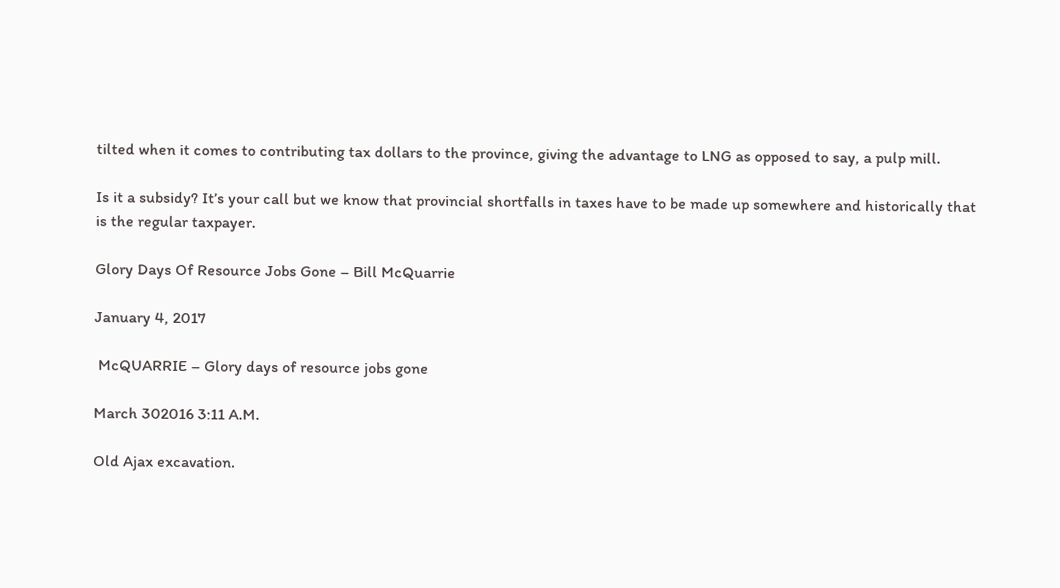tilted when it comes to contributing tax dollars to the province, giving the advantage to LNG as opposed to say, a pulp mill.

Is it a subsidy? It’s your call but we know that provincial shortfalls in taxes have to be made up somewhere and historically that is the regular taxpayer.

Glory Days Of Resource Jobs Gone – Bill McQuarrie

January 4, 2017

 McQUARRIE – Glory days of resource jobs gone

March 302016 3:11 A.M.

Old Ajax excavation.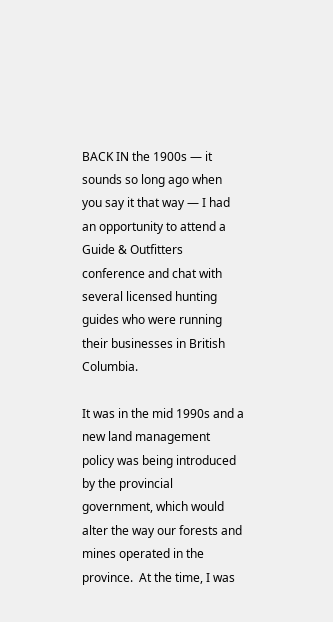BACK IN the 1900s — it sounds so long ago when you say it that way — I had an opportunity to attend a Guide & Outfitters conference and chat with several licensed hunting guides who were running their businesses in British Columbia.

It was in the mid 1990s and a new land management policy was being introduced by the provincial government, which would alter the way our forests and mines operated in the province.  At the time, I was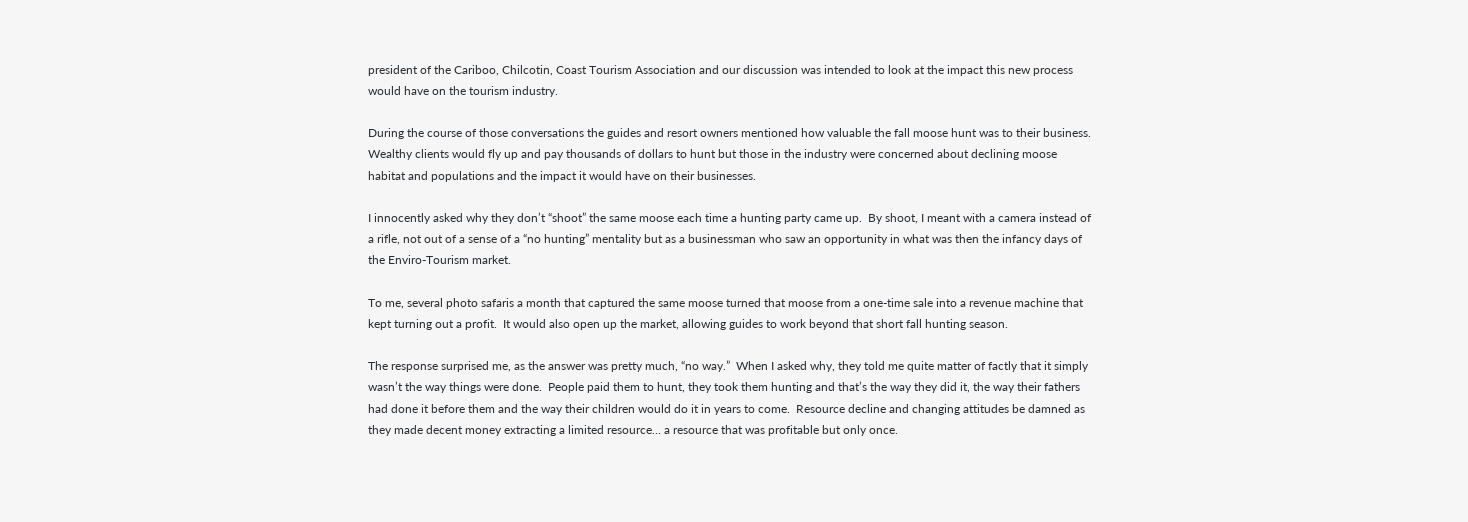president of the Cariboo, Chilcotin, Coast Tourism Association and our discussion was intended to look at the impact this new process would have on the tourism industry.

During the course of those conversations the guides and resort owners mentioned how valuable the fall moose hunt was to their business.  Wealthy clients would fly up and pay thousands of dollars to hunt but those in the industry were concerned about declining moose habitat and populations and the impact it would have on their businesses.

I innocently asked why they don’t “shoot” the same moose each time a hunting party came up.  By shoot, I meant with a camera instead of a rifle, not out of a sense of a “no hunting” mentality but as a businessman who saw an opportunity in what was then the infancy days of the Enviro-Tourism market.

To me, several photo safaris a month that captured the same moose turned that moose from a one-time sale into a revenue machine that kept turning out a profit.  It would also open up the market, allowing guides to work beyond that short fall hunting season.

The response surprised me, as the answer was pretty much, “no way.”  When I asked why, they told me quite matter of factly that it simply wasn’t the way things were done.  People paid them to hunt, they took them hunting and that’s the way they did it, the way their fathers had done it before them and the way their children would do it in years to come.  Resource decline and changing attitudes be damned as they made decent money extracting a limited resource… a resource that was profitable but only once.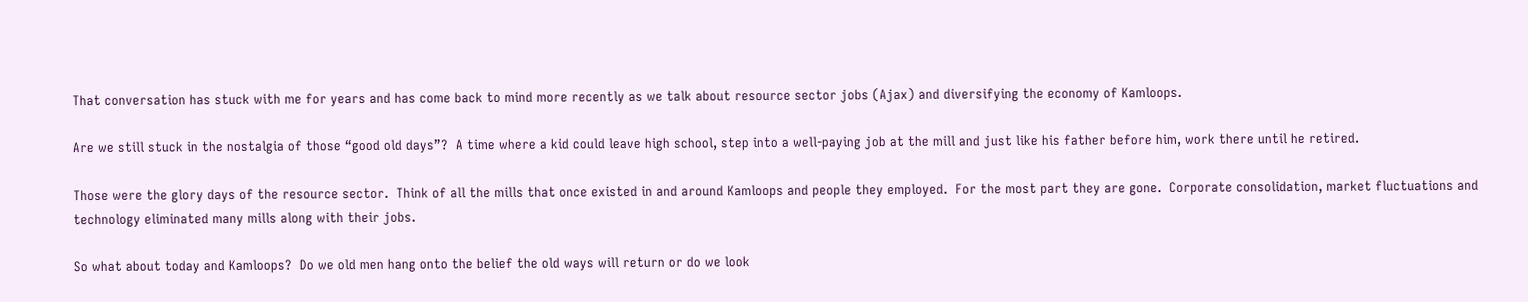That conversation has stuck with me for years and has come back to mind more recently as we talk about resource sector jobs (Ajax) and diversifying the economy of Kamloops.

Are we still stuck in the nostalgia of those “good old days”?  A time where a kid could leave high school, step into a well-paying job at the mill and just like his father before him, work there until he retired.

Those were the glory days of the resource sector.  Think of all the mills that once existed in and around Kamloops and people they employed.  For the most part they are gone.  Corporate consolidation, market fluctuations and technology eliminated many mills along with their jobs.

So what about today and Kamloops?  Do we old men hang onto the belief the old ways will return or do we look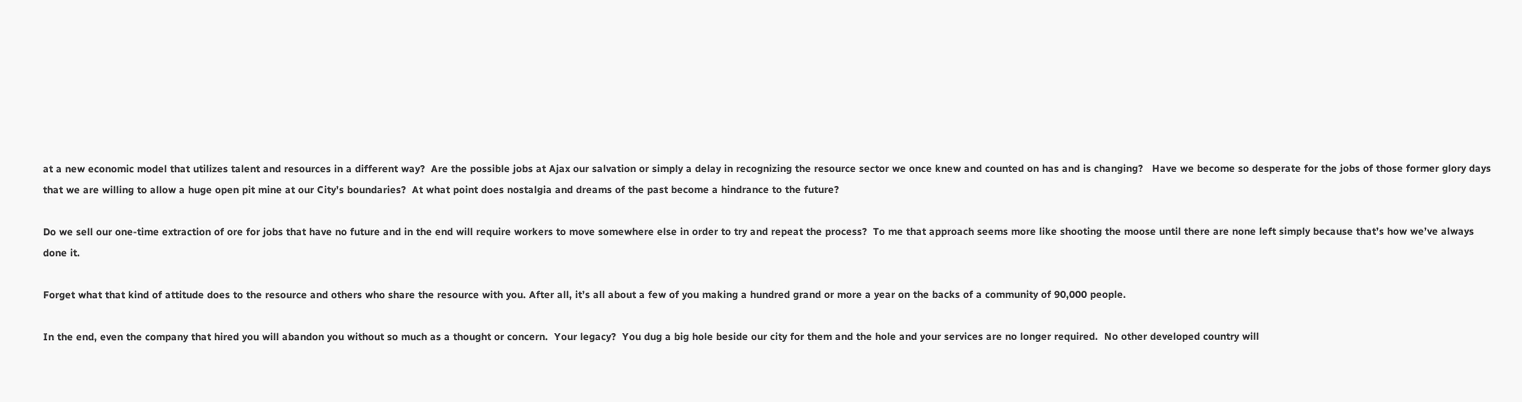at a new economic model that utilizes talent and resources in a different way?  Are the possible jobs at Ajax our salvation or simply a delay in recognizing the resource sector we once knew and counted on has and is changing?   Have we become so desperate for the jobs of those former glory days that we are willing to allow a huge open pit mine at our City’s boundaries?  At what point does nostalgia and dreams of the past become a hindrance to the future?

Do we sell our one-time extraction of ore for jobs that have no future and in the end will require workers to move somewhere else in order to try and repeat the process?  To me that approach seems more like shooting the moose until there are none left simply because that’s how we’ve always done it.

Forget what that kind of attitude does to the resource and others who share the resource with you. After all, it’s all about a few of you making a hundred grand or more a year on the backs of a community of 90,000 people.

In the end, even the company that hired you will abandon you without so much as a thought or concern.  Your legacy?  You dug a big hole beside our city for them and the hole and your services are no longer required.  No other developed country will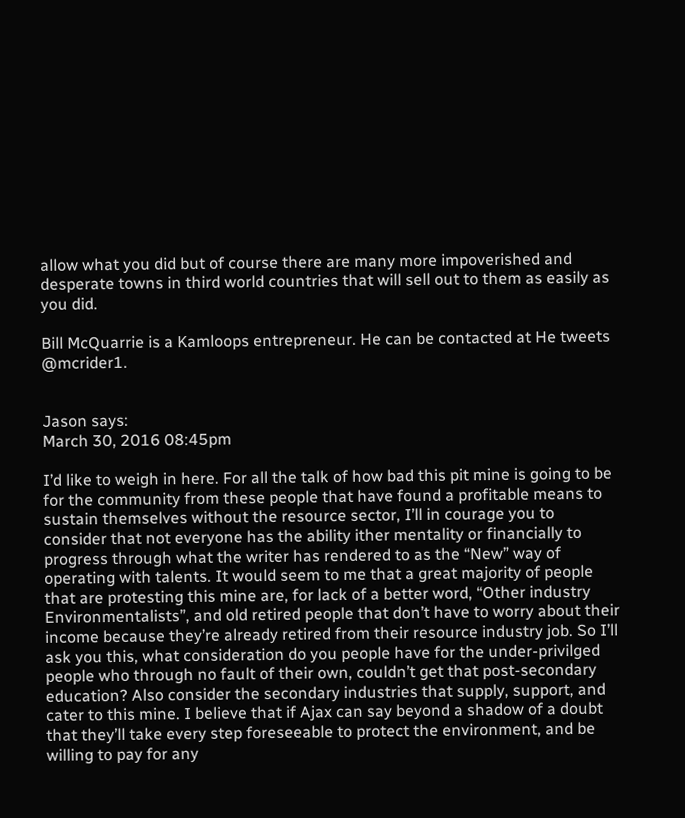allow what you did but of course there are many more impoverished and desperate towns in third world countries that will sell out to them as easily as you did.

Bill McQuarrie is a Kamloops entrepreneur. He can be contacted at He tweets @mcrider1.


Jason says:
March 30, 2016 08:45pm

I’d like to weigh in here. For all the talk of how bad this pit mine is going to be for the community from these people that have found a profitable means to sustain themselves without the resource sector, I’ll in courage you to consider that not everyone has the ability ither mentality or financially to progress through what the writer has rendered to as the “New” way of operating with talents. It would seem to me that a great majority of people that are protesting this mine are, for lack of a better word, “Other industry Environmentalists”, and old retired people that don’t have to worry about their income because they’re already retired from their resource industry job. So I’ll ask you this, what consideration do you people have for the under-privilged people who through no fault of their own, couldn’t get that post-secondary education? Also consider the secondary industries that supply, support, and cater to this mine. I believe that if Ajax can say beyond a shadow of a doubt that they’ll take every step foreseeable to protect the environment, and be willing to pay for any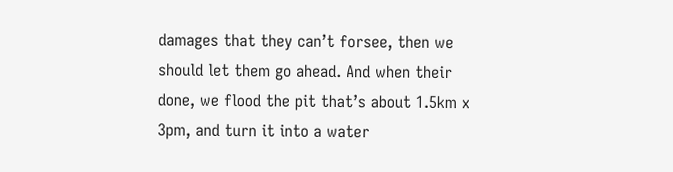damages that they can’t forsee, then we should let them go ahead. And when their done, we flood the pit that’s about 1.5km x 3pm, and turn it into a water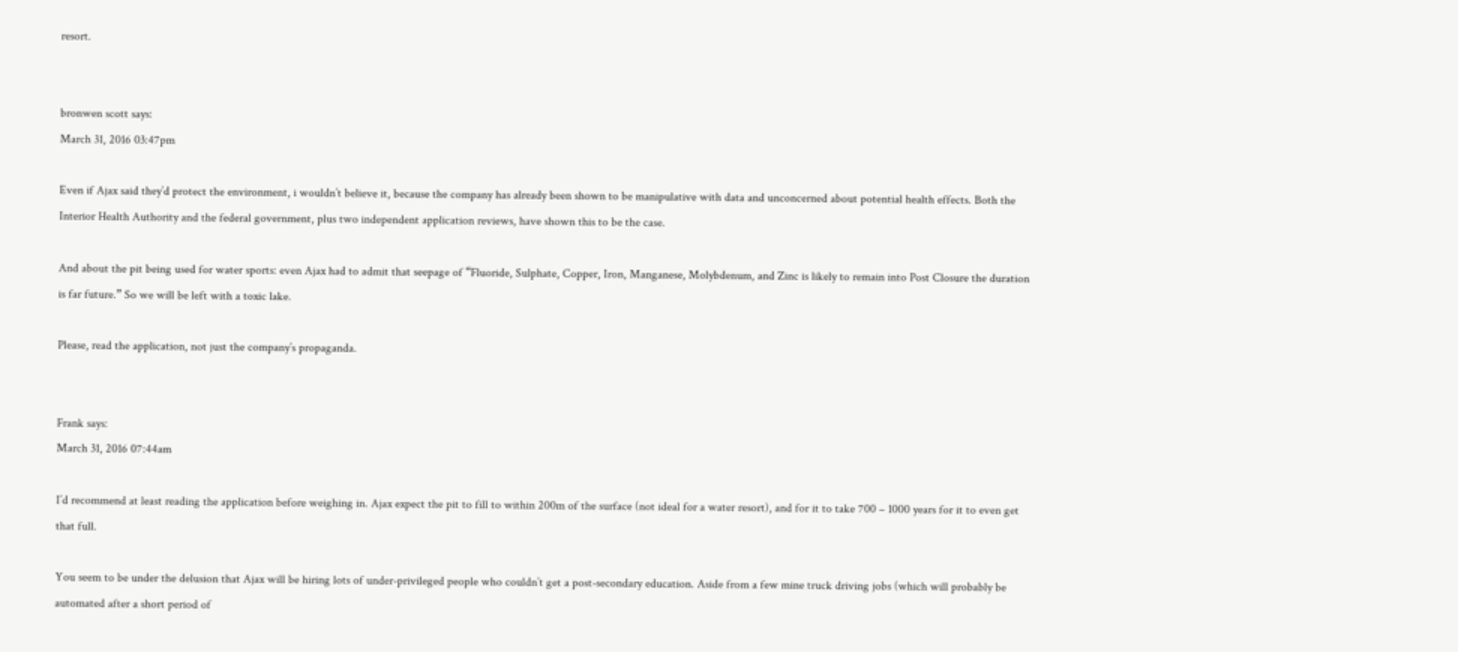resort.


bronwen scott says:
March 31, 2016 03:47pm

Even if Ajax said they’d protect the environment, i wouldn’t believe it, because the company has already been shown to be manipulative with data and unconcerned about potential health effects. Both the Interior Health Authority and the federal government, plus two independent application reviews, have shown this to be the case.

And about the pit being used for water sports: even Ajax had to admit that seepage of “Fluoride, Sulphate, Copper, Iron, Manganese, Molybdenum, and Zinc is likely to remain into Post Closure the duration is far future.” So we will be left with a toxic lake.

Please, read the application, not just the company’s propaganda.


Frank says:
March 31, 2016 07:44am

I’d recommend at least reading the application before weighing in. Ajax expect the pit to fill to within 200m of the surface (not ideal for a water resort), and for it to take 700 – 1000 years for it to even get that full.

You seem to be under the delusion that Ajax will be hiring lots of under-privileged people who couldn’t get a post-secondary education. Aside from a few mine truck driving jobs (which will probably be automated after a short period of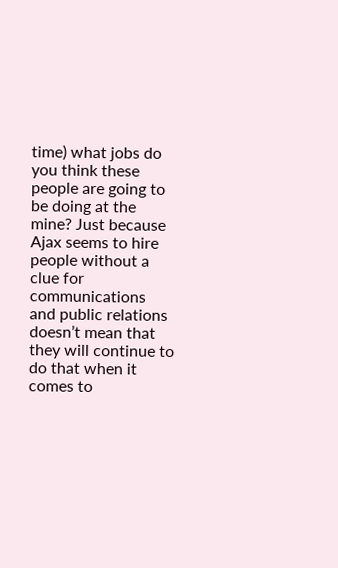time) what jobs do you think these people are going to be doing at the mine? Just because Ajax seems to hire people without a clue for communications and public relations doesn’t mean that they will continue to do that when it comes to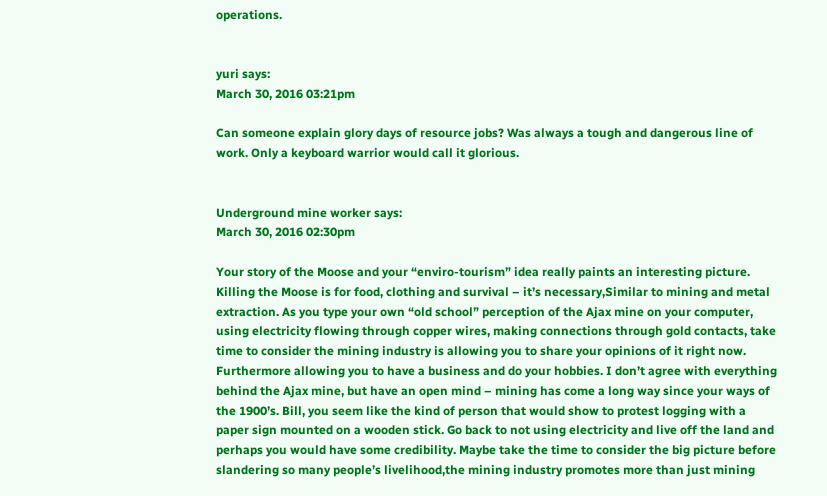operations.


yuri says:
March 30, 2016 03:21pm

Can someone explain glory days of resource jobs? Was always a tough and dangerous line of work. Only a keyboard warrior would call it glorious.


Underground mine worker says:
March 30, 2016 02:30pm

Your story of the Moose and your “enviro-tourism” idea really paints an interesting picture. Killing the Moose is for food, clothing and survival – it’s necessary,Similar to mining and metal extraction. As you type your own “old school” perception of the Ajax mine on your computer, using electricity flowing through copper wires, making connections through gold contacts, take time to consider the mining industry is allowing you to share your opinions of it right now. Furthermore allowing you to have a business and do your hobbies. I don’t agree with everything behind the Ajax mine, but have an open mind – mining has come a long way since your ways of the 1900’s. Bill, you seem like the kind of person that would show to protest logging with a paper sign mounted on a wooden stick. Go back to not using electricity and live off the land and perhaps you would have some credibility. Maybe take the time to consider the big picture before slandering so many people’s livelihood,the mining industry promotes more than just mining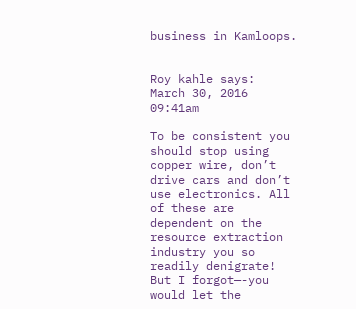business in Kamloops.


Roy kahle says:
March 30, 2016 09:41am

To be consistent you should stop using copper wire, don’t drive cars and don’t use electronics. All of these are dependent on the resource extraction industry you so readily denigrate! But I forgot—-you would let the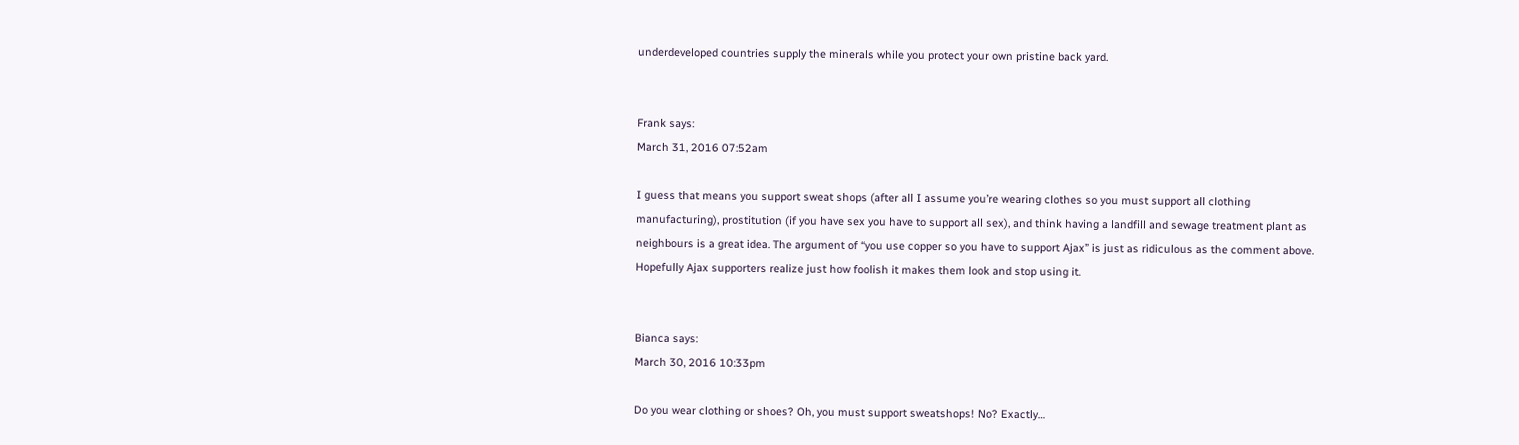underdeveloped countries supply the minerals while you protect your own pristine back yard.


Frank says:
March 31, 2016 07:52am

I guess that means you support sweat shops (after all I assume you’re wearing clothes so you must support all clothing manufacturing), prostitution (if you have sex you have to support all sex), and think having a landfill and sewage treatment plant as neighbours is a great idea. The argument of “you use copper so you have to support Ajax” is just as ridiculous as the comment above. Hopefully Ajax supporters realize just how foolish it makes them look and stop using it.


Bianca says:
March 30, 2016 10:33pm

Do you wear clothing or shoes? Oh, you must support sweatshops! No? Exactly…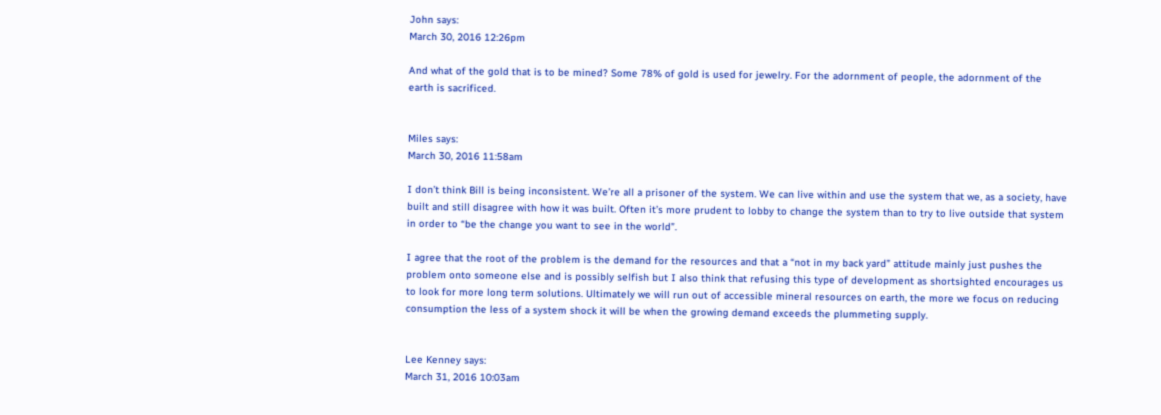John says:
March 30, 2016 12:26pm

And what of the gold that is to be mined? Some 78% of gold is used for jewelry. For the adornment of people, the adornment of the earth is sacrificed.


Miles says:
March 30, 2016 11:58am

I don’t think Bill is being inconsistent. We’re all a prisoner of the system. We can live within and use the system that we, as a society, have built and still disagree with how it was built. Often it’s more prudent to lobby to change the system than to try to live outside that system in order to “be the change you want to see in the world”.

I agree that the root of the problem is the demand for the resources and that a “not in my back yard” attitude mainly just pushes the problem onto someone else and is possibly selfish but I also think that refusing this type of development as shortsighted encourages us to look for more long term solutions. Ultimately we will run out of accessible mineral resources on earth, the more we focus on reducing consumption the less of a system shock it will be when the growing demand exceeds the plummeting supply.


Lee Kenney says:
March 31, 2016 10:03am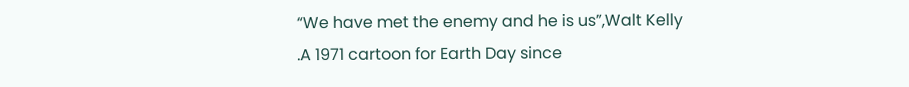“We have met the enemy and he is us”,Walt Kelly .A 1971 cartoon for Earth Day since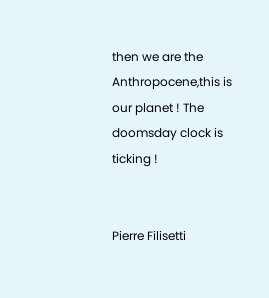then we are the Anthropocene,this is our planet ! The doomsday clock is ticking !


Pierre Filisetti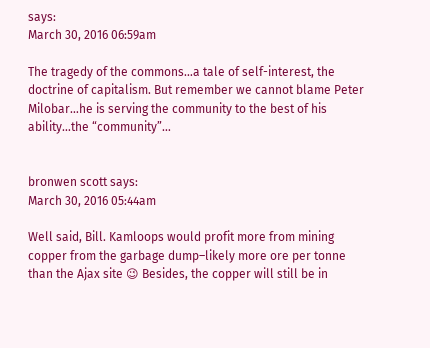says:
March 30, 2016 06:59am

The tragedy of the commons…a tale of self-interest, the doctrine of capitalism. But remember we cannot blame Peter Milobar…he is serving the community to the best of his ability…the “community”…


bronwen scott says:
March 30, 2016 05:44am

Well said, Bill. Kamloops would profit more from mining copper from the garbage dump–likely more ore per tonne than the Ajax site 😉 Besides, the copper will still be in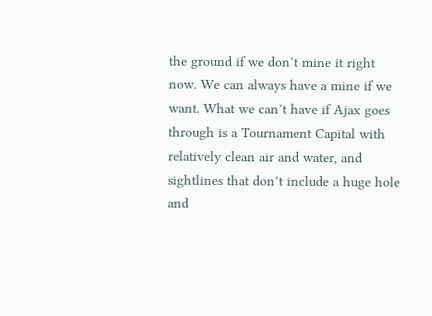the ground if we don’t mine it right now. We can always have a mine if we want. What we can’t have if Ajax goes through is a Tournament Capital with relatively clean air and water, and sightlines that don’t include a huge hole and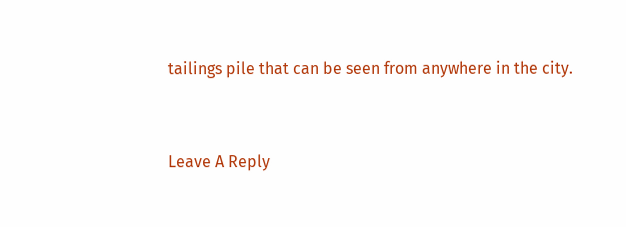tailings pile that can be seen from anywhere in the city.


Leave A Reply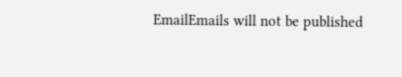EmailEmails will not be published